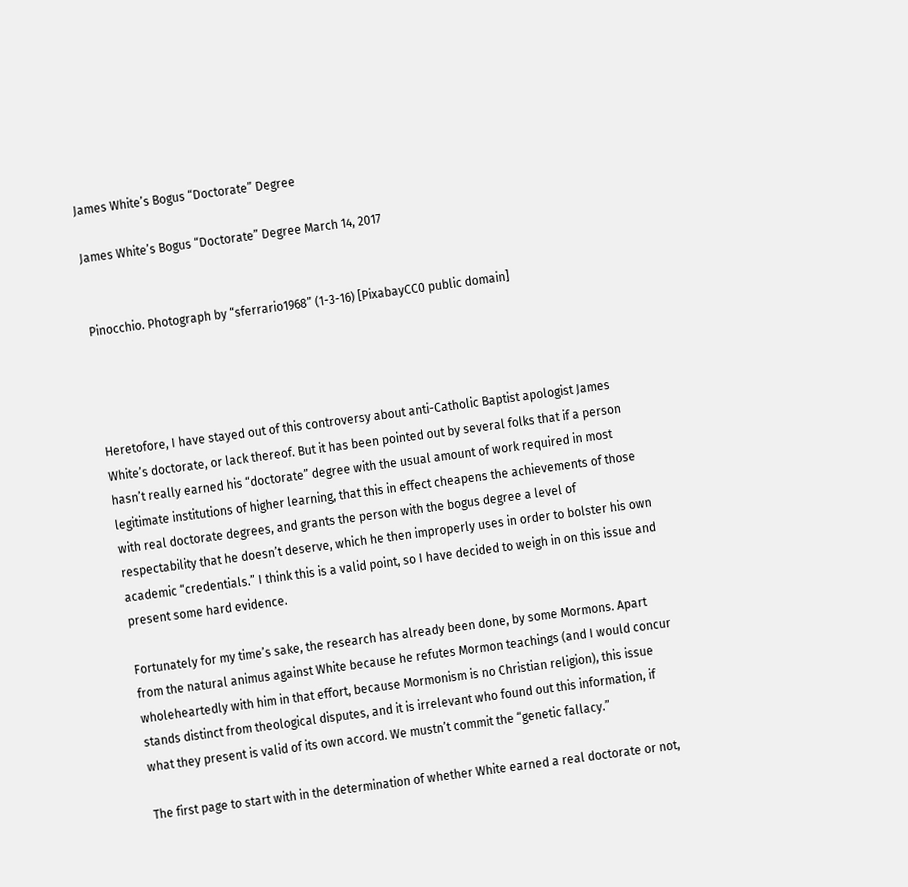James White’s Bogus “Doctorate” Degree

James White’s Bogus “Doctorate” Degree March 14, 2017


Pinocchio. Photograph by “sferrario1968” (1-3-16) [PixabayCC0 public domain]




Heretofore, I have stayed out of this controversy about anti-Catholic Baptist apologist James White’s doctorate, or lack thereof. But it has been pointed out by several folks that if a person hasn’t really earned his “doctorate” degree with the usual amount of work required in most legitimate institutions of higher learning, that this in effect cheapens the achievements of those with real doctorate degrees, and grants the person with the bogus degree a level of respectability that he doesn’t deserve, which he then improperly uses in order to bolster his own academic “credentials.” I think this is a valid point, so I have decided to weigh in on this issue and present some hard evidence.

Fortunately for my time’s sake, the research has already been done, by some Mormons. Apart from the natural animus against White because he refutes Mormon teachings (and I would concur wholeheartedly with him in that effort, because Mormonism is no Christian religion), this issue stands distinct from theological disputes, and it is irrelevant who found out this information, if what they present is valid of its own accord. We mustn’t commit the “genetic fallacy.”

The first page to start with in the determination of whether White earned a real doctorate or not,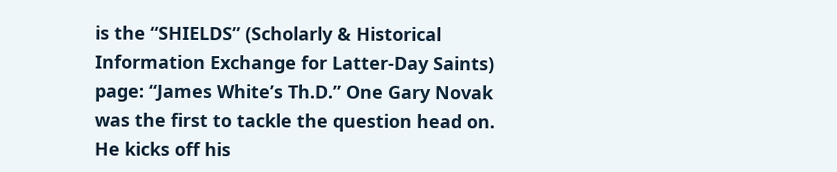is the “SHIELDS” (Scholarly & Historical Information Exchange for Latter-Day Saints) page: “James White’s Th.D.” One Gary Novak was the first to tackle the question head on. He kicks off his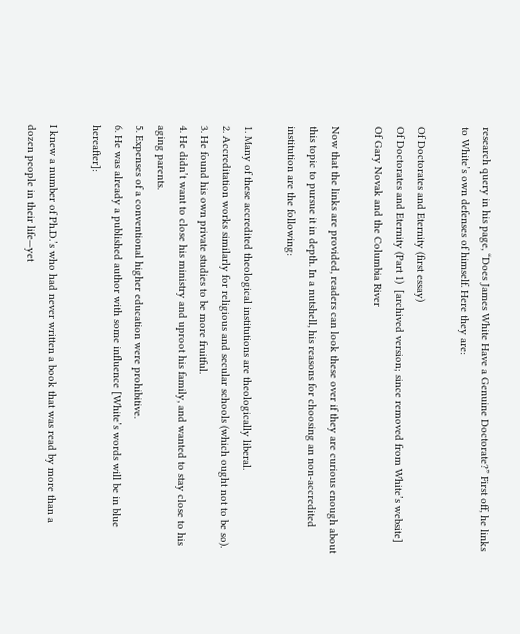research query in his page, “Does James White Have a Genuine Doctorate?” First off, he links to White’s own defenses of himself. Here they are:

Of Doctorates and Eternity (first essay)
Of Doctorates and Eternity (Part 1)  [archived version; since removed from White’s website]
Of Gary Novak and the Columbia River

Now that the links are provided, readers can look these over if they are curious enough about this topic to pursue it in depth. In a nutshell, his reasons for choosing an non-accredited institution are the following:

1. Many of these accredited theological institutions are theologically liberal.
2. Accreditation works similarly for religious and secular schools (which ought not to be so).
3. He found his own private studies to be more fruitful.
4. He didn’t want to close his ministry and uproot his family, and wanted to stay close to his aging parents.
5. Expenses of a conventional higher education were prohibitive.
6. He was already a published author with some influence [White’s words will be in blue hereafter]:

I knew a number of Ph.D.’s who had never written a book that was read by more than a dozen people in their life—yet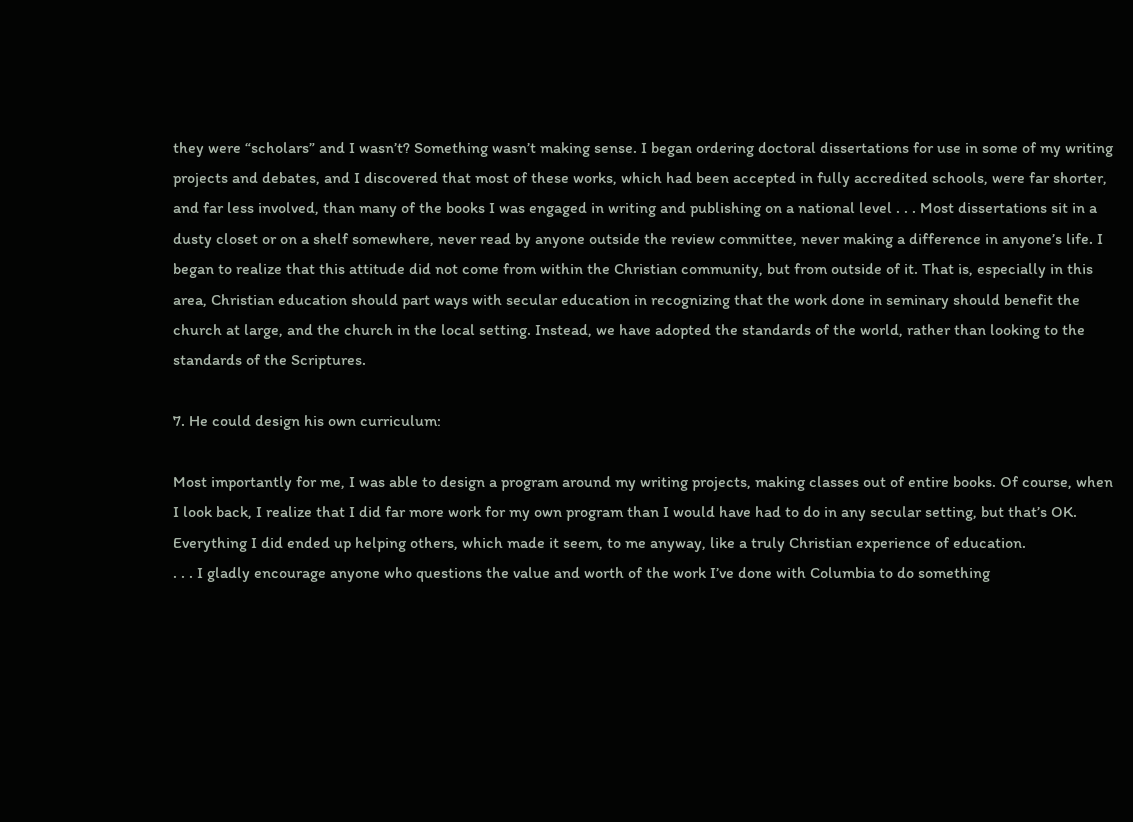they were “scholars” and I wasn’t? Something wasn’t making sense. I began ordering doctoral dissertations for use in some of my writing projects and debates, and I discovered that most of these works, which had been accepted in fully accredited schools, were far shorter, and far less involved, than many of the books I was engaged in writing and publishing on a national level . . . Most dissertations sit in a dusty closet or on a shelf somewhere, never read by anyone outside the review committee, never making a difference in anyone’s life. I began to realize that this attitude did not come from within the Christian community, but from outside of it. That is, especially in this area, Christian education should part ways with secular education in recognizing that the work done in seminary should benefit the church at large, and the church in the local setting. Instead, we have adopted the standards of the world, rather than looking to the standards of the Scriptures.

7. He could design his own curriculum:

Most importantly for me, I was able to design a program around my writing projects, making classes out of entire books. Of course, when I look back, I realize that I did far more work for my own program than I would have had to do in any secular setting, but that’s OK. Everything I did ended up helping others, which made it seem, to me anyway, like a truly Christian experience of education.
. . . I gladly encourage anyone who questions the value and worth of the work I’ve done with Columbia to do something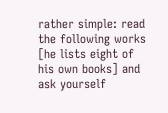rather simple: read the following works [he lists eight of his own books] and ask yourself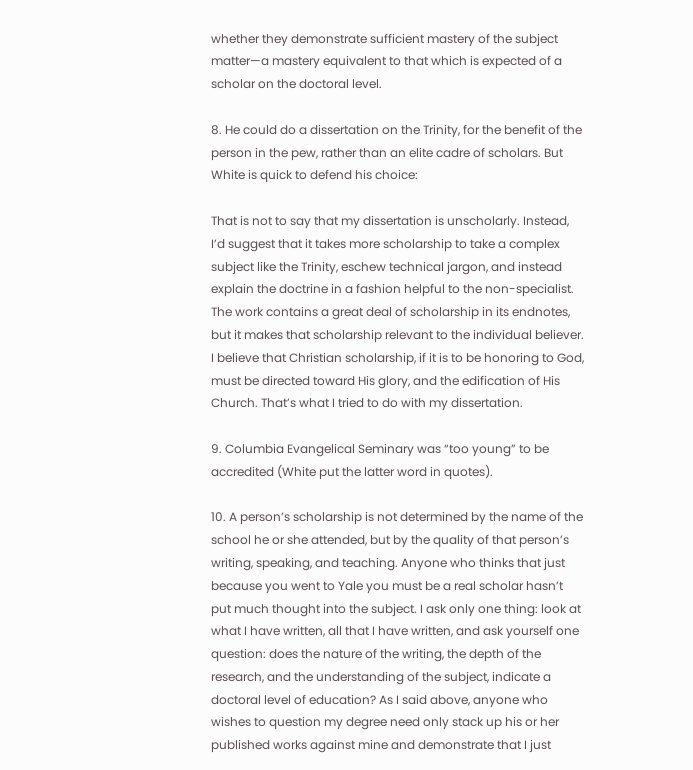whether they demonstrate sufficient mastery of the subject matter—a mastery equivalent to that which is expected of a scholar on the doctoral level.

8. He could do a dissertation on the Trinity, for the benefit of the person in the pew, rather than an elite cadre of scholars. But White is quick to defend his choice:

That is not to say that my dissertation is unscholarly. Instead, I’d suggest that it takes more scholarship to take a complex subject like the Trinity, eschew technical jargon, and instead explain the doctrine in a fashion helpful to the non-specialist. The work contains a great deal of scholarship in its endnotes, but it makes that scholarship relevant to the individual believer. I believe that Christian scholarship, if it is to be honoring to God, must be directed toward His glory, and the edification of His Church. That’s what I tried to do with my dissertation.

9. Columbia Evangelical Seminary was “too young” to be accredited (White put the latter word in quotes).

10. A person’s scholarship is not determined by the name of the school he or she attended, but by the quality of that person’s writing, speaking, and teaching. Anyone who thinks that just because you went to Yale you must be a real scholar hasn’t put much thought into the subject. I ask only one thing: look at what I have written, all that I have written, and ask yourself one question: does the nature of the writing, the depth of the research, and the understanding of the subject, indicate a doctoral level of education? As I said above, anyone who wishes to question my degree need only stack up his or her published works against mine and demonstrate that I just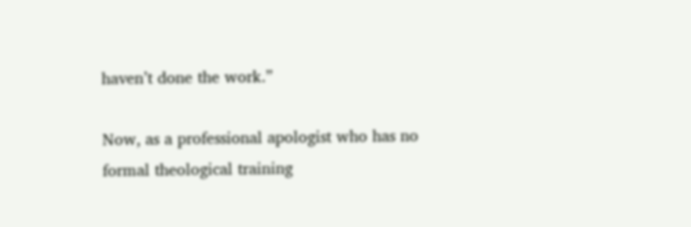haven’t done the work.”

Now, as a professional apologist who has no formal theological training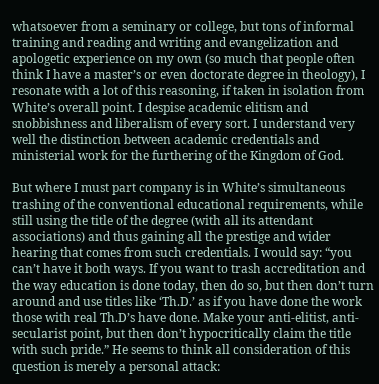whatsoever from a seminary or college, but tons of informal training and reading and writing and evangelization and apologetic experience on my own (so much that people often think I have a master’s or even doctorate degree in theology), I resonate with a lot of this reasoning, if taken in isolation from White’s overall point. I despise academic elitism and snobbishness and liberalism of every sort. I understand very well the distinction between academic credentials and ministerial work for the furthering of the Kingdom of God.

But where I must part company is in White’s simultaneous trashing of the conventional educational requirements, while still using the title of the degree (with all its attendant associations) and thus gaining all the prestige and wider hearing that comes from such credentials. I would say: “you can’t have it both ways. If you want to trash accreditation and the way education is done today, then do so, but then don’t turn around and use titles like ‘Th.D.’ as if you have done the work those with real Th.D’s have done. Make your anti-elitist, anti-secularist point, but then don’t hypocritically claim the title with such pride.” He seems to think all consideration of this question is merely a personal attack: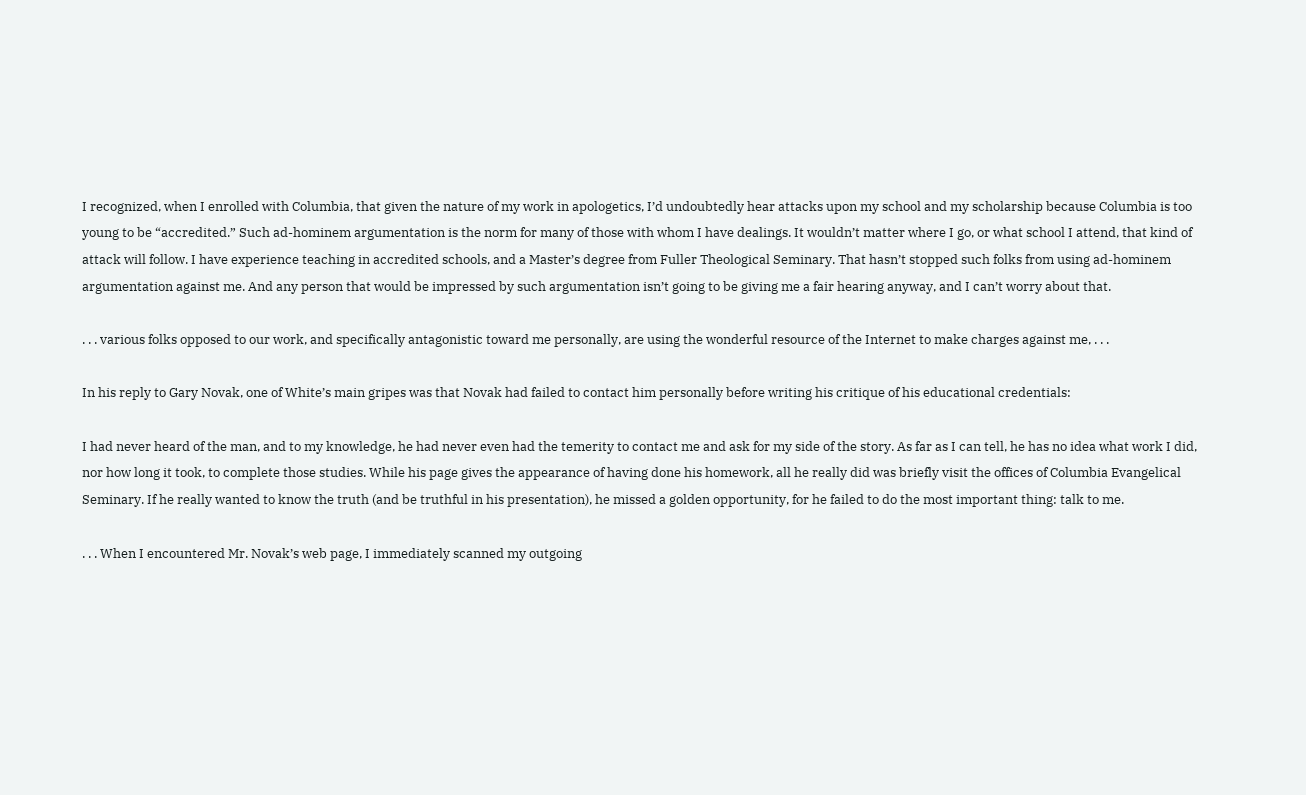I recognized, when I enrolled with Columbia, that given the nature of my work in apologetics, I’d undoubtedly hear attacks upon my school and my scholarship because Columbia is too young to be “accredited.” Such ad-hominem argumentation is the norm for many of those with whom I have dealings. It wouldn’t matter where I go, or what school I attend, that kind of attack will follow. I have experience teaching in accredited schools, and a Master’s degree from Fuller Theological Seminary. That hasn’t stopped such folks from using ad-hominem argumentation against me. And any person that would be impressed by such argumentation isn’t going to be giving me a fair hearing anyway, and I can’t worry about that.

. . . various folks opposed to our work, and specifically antagonistic toward me personally, are using the wonderful resource of the Internet to make charges against me, . . .

In his reply to Gary Novak, one of White’s main gripes was that Novak had failed to contact him personally before writing his critique of his educational credentials:

I had never heard of the man, and to my knowledge, he had never even had the temerity to contact me and ask for my side of the story. As far as I can tell, he has no idea what work I did, nor how long it took, to complete those studies. While his page gives the appearance of having done his homework, all he really did was briefly visit the offices of Columbia Evangelical Seminary. If he really wanted to know the truth (and be truthful in his presentation), he missed a golden opportunity, for he failed to do the most important thing: talk to me.

. . . When I encountered Mr. Novak’s web page, I immediately scanned my outgoing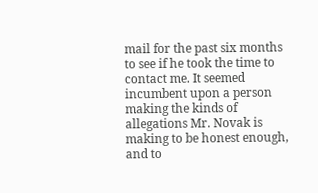mail for the past six months to see if he took the time to contact me. It seemed incumbent upon a person making the kinds of allegations Mr. Novak is making to be honest enough, and to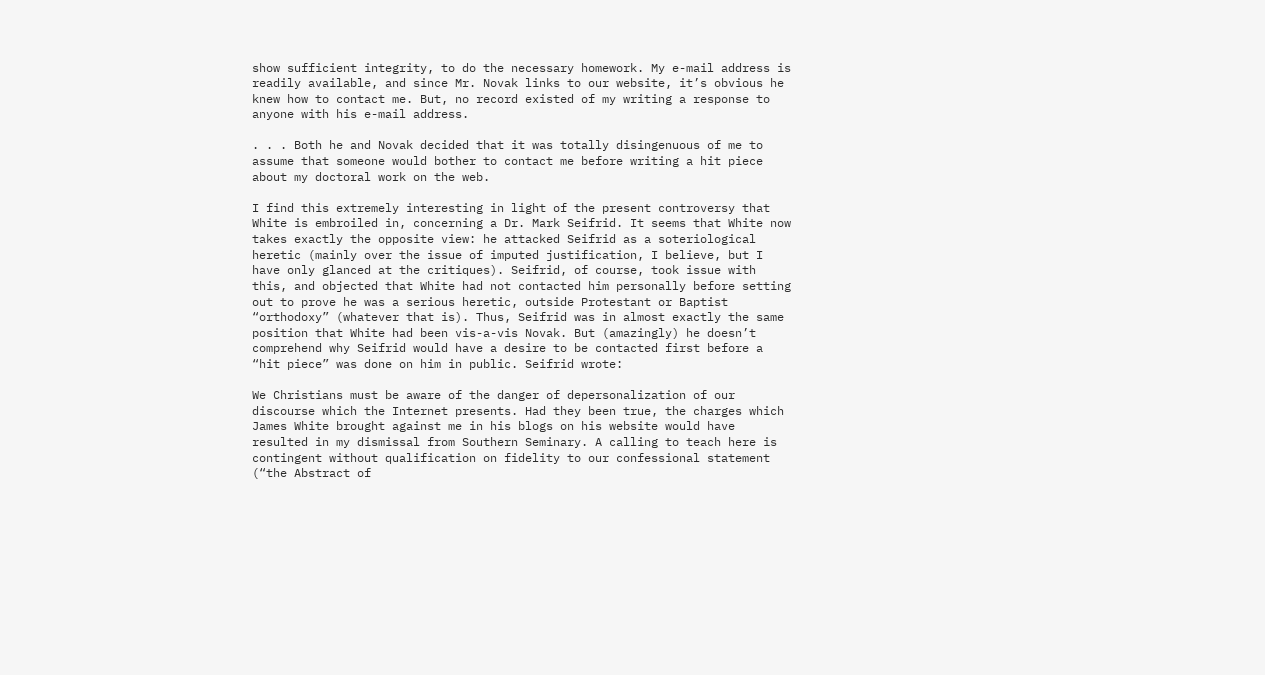show sufficient integrity, to do the necessary homework. My e-mail address is readily available, and since Mr. Novak links to our website, it’s obvious he knew how to contact me. But, no record existed of my writing a response to anyone with his e-mail address.

. . . Both he and Novak decided that it was totally disingenuous of me to assume that someone would bother to contact me before writing a hit piece about my doctoral work on the web.

I find this extremely interesting in light of the present controversy that White is embroiled in, concerning a Dr. Mark Seifrid. It seems that White now takes exactly the opposite view: he attacked Seifrid as a soteriological heretic (mainly over the issue of imputed justification, I believe, but I have only glanced at the critiques). Seifrid, of course, took issue with this, and objected that White had not contacted him personally before setting out to prove he was a serious heretic, outside Protestant or Baptist “orthodoxy” (whatever that is). Thus, Seifrid was in almost exactly the same position that White had been vis-a-vis Novak. But (amazingly) he doesn’t comprehend why Seifrid would have a desire to be contacted first before a “hit piece” was done on him in public. Seifrid wrote:

We Christians must be aware of the danger of depersonalization of our discourse which the Internet presents. Had they been true, the charges which James White brought against me in his blogs on his website would have resulted in my dismissal from Southern Seminary. A calling to teach here is contingent without qualification on fidelity to our confessional statement (“the Abstract of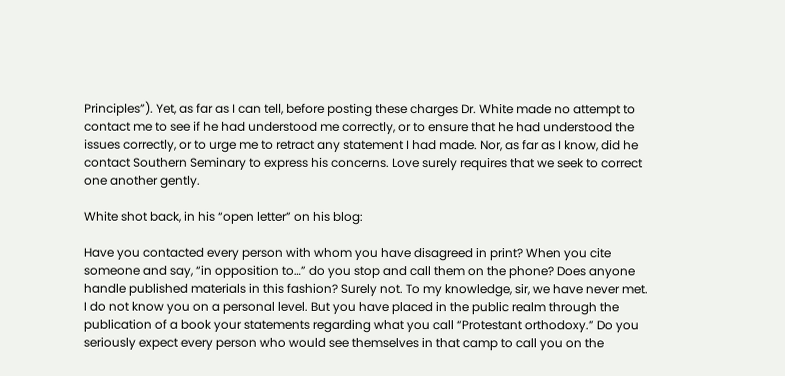Principles”). Yet, as far as I can tell, before posting these charges Dr. White made no attempt to contact me to see if he had understood me correctly, or to ensure that he had understood the issues correctly, or to urge me to retract any statement I had made. Nor, as far as I know, did he contact Southern Seminary to express his concerns. Love surely requires that we seek to correct one another gently.

White shot back, in his “open letter” on his blog:

Have you contacted every person with whom you have disagreed in print? When you cite someone and say, “in opposition to…” do you stop and call them on the phone? Does anyone handle published materials in this fashion? Surely not. To my knowledge, sir, we have never met. I do not know you on a personal level. But you have placed in the public realm through the publication of a book your statements regarding what you call “Protestant orthodoxy.” Do you seriously expect every person who would see themselves in that camp to call you on the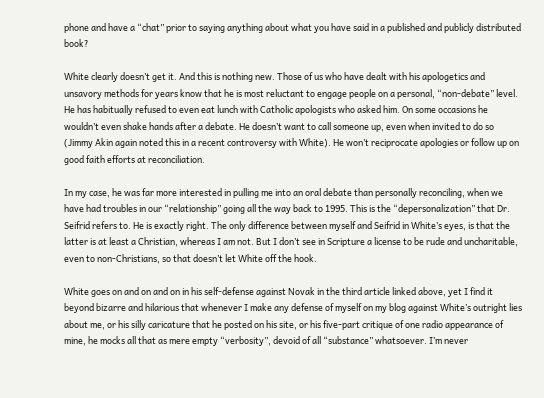phone and have a “chat” prior to saying anything about what you have said in a published and publicly distributed book?

White clearly doesn’t get it. And this is nothing new. Those of us who have dealt with his apologetics and unsavory methods for years know that he is most reluctant to engage people on a personal, “non-debate” level. He has habitually refused to even eat lunch with Catholic apologists who asked him. On some occasions he wouldn’t even shake hands after a debate. He doesn’t want to call someone up, even when invited to do so (Jimmy Akin again noted this in a recent controversy with White). He won’t reciprocate apologies or follow up on good faith efforts at reconciliation.

In my case, he was far more interested in pulling me into an oral debate than personally reconciling, when we have had troubles in our “relationship” going all the way back to 1995. This is the “depersonalization” that Dr. Seifrid refers to. He is exactly right. The only difference between myself and Seifrid in White’s eyes, is that the latter is at least a Christian, whereas I am not. But I don’t see in Scripture a license to be rude and uncharitable, even to non-Christians, so that doesn’t let White off the hook.

White goes on and on and on in his self-defense against Novak in the third article linked above, yet I find it beyond bizarre and hilarious that whenever I make any defense of myself on my blog against White’s outright lies about me, or his silly caricature that he posted on his site, or his five-part critique of one radio appearance of mine, he mocks all that as mere empty “verbosity”, devoid of all “substance” whatsoever. I’m never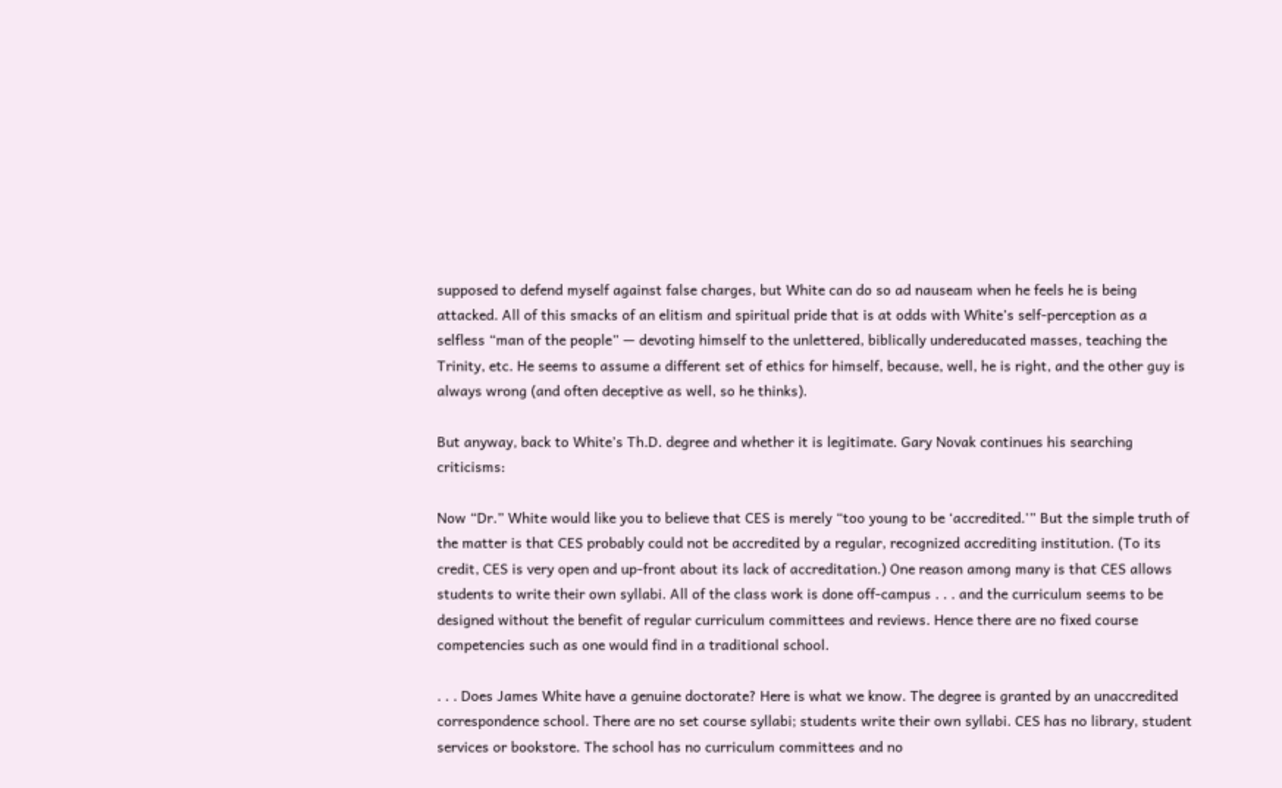supposed to defend myself against false charges, but White can do so ad nauseam when he feels he is being attacked. All of this smacks of an elitism and spiritual pride that is at odds with White’s self-perception as a selfless “man of the people” — devoting himself to the unlettered, biblically undereducated masses, teaching the Trinity, etc. He seems to assume a different set of ethics for himself, because, well, he is right, and the other guy is always wrong (and often deceptive as well, so he thinks).

But anyway, back to White’s Th.D. degree and whether it is legitimate. Gary Novak continues his searching criticisms:

Now “Dr.” White would like you to believe that CES is merely “too young to be ‘accredited.'” But the simple truth of the matter is that CES probably could not be accredited by a regular, recognized accrediting institution. (To its credit, CES is very open and up-front about its lack of accreditation.) One reason among many is that CES allows students to write their own syllabi. All of the class work is done off-campus . . . and the curriculum seems to be designed without the benefit of regular curriculum committees and reviews. Hence there are no fixed course competencies such as one would find in a traditional school.

. . . Does James White have a genuine doctorate? Here is what we know. The degree is granted by an unaccredited correspondence school. There are no set course syllabi; students write their own syllabi. CES has no library, student services or bookstore. The school has no curriculum committees and no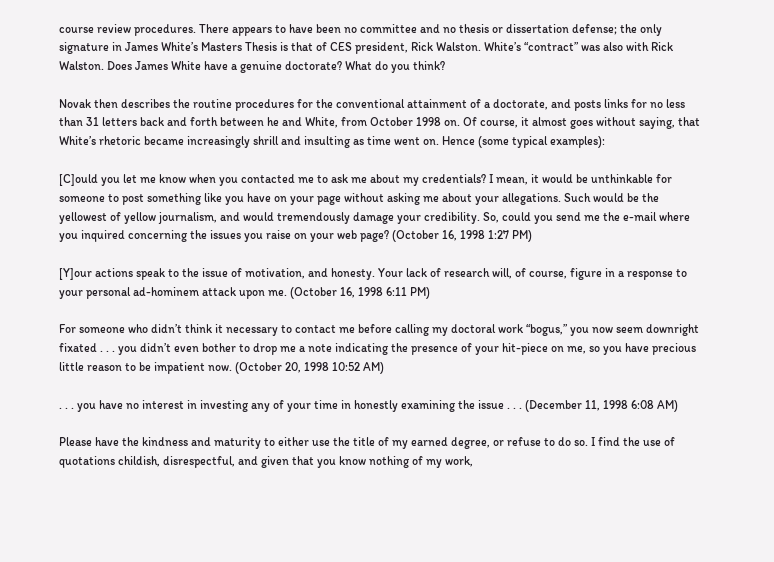course review procedures. There appears to have been no committee and no thesis or dissertation defense; the only signature in James White’s Masters Thesis is that of CES president, Rick Walston. White’s “contract” was also with Rick Walston. Does James White have a genuine doctorate? What do you think?

Novak then describes the routine procedures for the conventional attainment of a doctorate, and posts links for no less than 31 letters back and forth between he and White, from October 1998 on. Of course, it almost goes without saying, that White’s rhetoric became increasingly shrill and insulting as time went on. Hence (some typical examples):

[C]ould you let me know when you contacted me to ask me about my credentials? I mean, it would be unthinkable for someone to post something like you have on your page without asking me about your allegations. Such would be the yellowest of yellow journalism, and would tremendously damage your credibility. So, could you send me the e-mail where you inquired concerning the issues you raise on your web page? (October 16, 1998 1:27 PM)

[Y]our actions speak to the issue of motivation, and honesty. Your lack of research will, of course, figure in a response to your personal ad-hominem attack upon me. (October 16, 1998 6:11 PM)

For someone who didn’t think it necessary to contact me before calling my doctoral work “bogus,” you now seem downright fixated . . . you didn’t even bother to drop me a note indicating the presence of your hit-piece on me, so you have precious little reason to be impatient now. (October 20, 1998 10:52 AM)

. . . you have no interest in investing any of your time in honestly examining the issue . . . (December 11, 1998 6:08 AM)

Please have the kindness and maturity to either use the title of my earned degree, or refuse to do so. I find the use of quotations childish, disrespectful, and given that you know nothing of my work,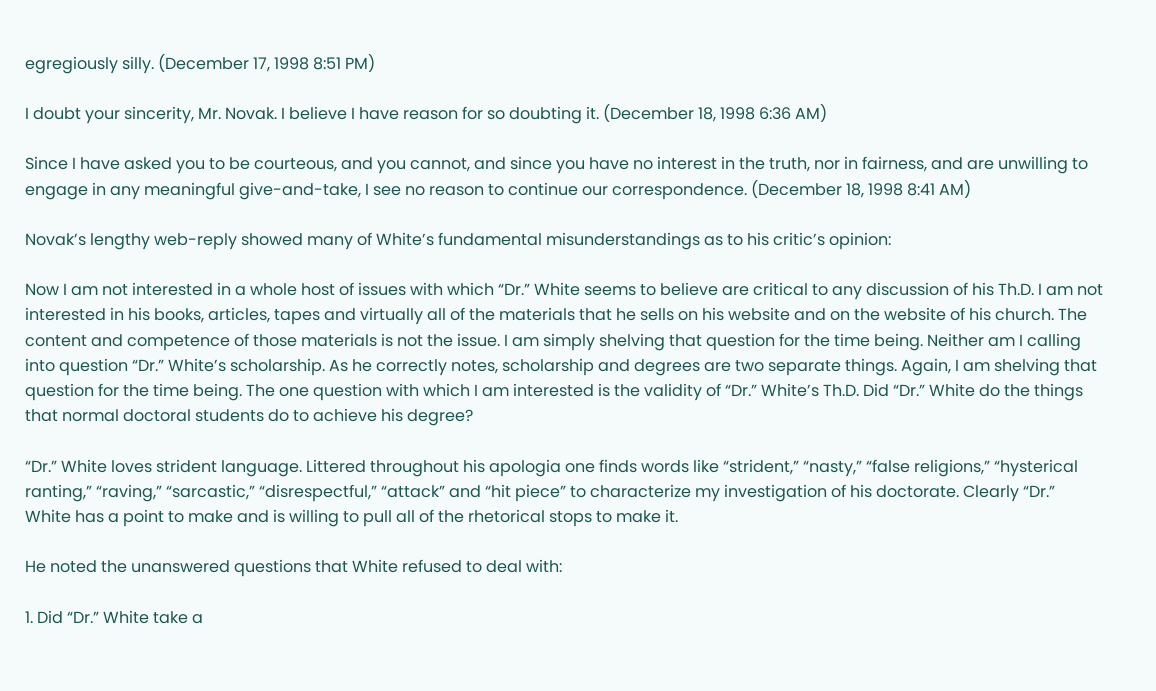egregiously silly. (December 17, 1998 8:51 PM)

I doubt your sincerity, Mr. Novak. I believe I have reason for so doubting it. (December 18, 1998 6:36 AM)

Since I have asked you to be courteous, and you cannot, and since you have no interest in the truth, nor in fairness, and are unwilling to engage in any meaningful give-and-take, I see no reason to continue our correspondence. (December 18, 1998 8:41 AM)

Novak’s lengthy web-reply showed many of White’s fundamental misunderstandings as to his critic’s opinion:

Now I am not interested in a whole host of issues with which “Dr.” White seems to believe are critical to any discussion of his Th.D. I am not interested in his books, articles, tapes and virtually all of the materials that he sells on his website and on the website of his church. The content and competence of those materials is not the issue. I am simply shelving that question for the time being. Neither am I calling into question “Dr.” White’s scholarship. As he correctly notes, scholarship and degrees are two separate things. Again, I am shelving that question for the time being. The one question with which I am interested is the validity of “Dr.” White’s Th.D. Did “Dr.” White do the things that normal doctoral students do to achieve his degree?

“Dr.” White loves strident language. Littered throughout his apologia one finds words like “strident,” “nasty,” “false religions,” “hysterical ranting,” “raving,” “sarcastic,” “disrespectful,” “attack” and “hit piece” to characterize my investigation of his doctorate. Clearly “Dr.” White has a point to make and is willing to pull all of the rhetorical stops to make it.

He noted the unanswered questions that White refused to deal with:

1. Did “Dr.” White take a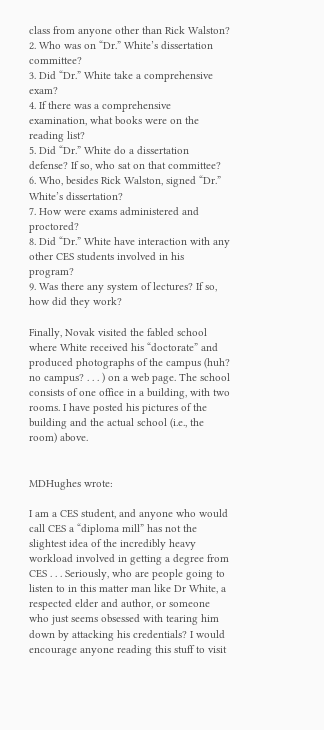class from anyone other than Rick Walston?
2. Who was on “Dr.” White’s dissertation committee?
3. Did “Dr.” White take a comprehensive exam?
4. If there was a comprehensive examination, what books were on the reading list?
5. Did “Dr.” White do a dissertation defense? If so, who sat on that committee?
6. Who, besides Rick Walston, signed “Dr.” White’s dissertation?
7. How were exams administered and proctored?
8. Did “Dr.” White have interaction with any other CES students involved in his program?
9. Was there any system of lectures? If so, how did they work?

Finally, Novak visited the fabled school where White received his “doctorate” and produced photographs of the campus (huh? no campus? . . . ) on a web page. The school consists of one office in a building, with two rooms. I have posted his pictures of the building and the actual school (i.e., the room) above.


MDHughes wrote:

I am a CES student, and anyone who would call CES a “diploma mill” has not the slightest idea of the incredibly heavy workload involved in getting a degree from CES . . . Seriously, who are people going to listen to in this matter man like Dr White, a respected elder and author, or someone who just seems obsessed with tearing him down by attacking his credentials? I would encourage anyone reading this stuff to visit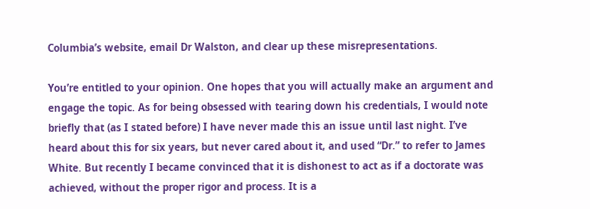Columbia’s website, email Dr Walston, and clear up these misrepresentations.

You’re entitled to your opinion. One hopes that you will actually make an argument and engage the topic. As for being obsessed with tearing down his credentials, I would note briefly that (as I stated before) I have never made this an issue until last night. I’ve heard about this for six years, but never cared about it, and used “Dr.” to refer to James White. But recently I became convinced that it is dishonest to act as if a doctorate was achieved, without the proper rigor and process. It is a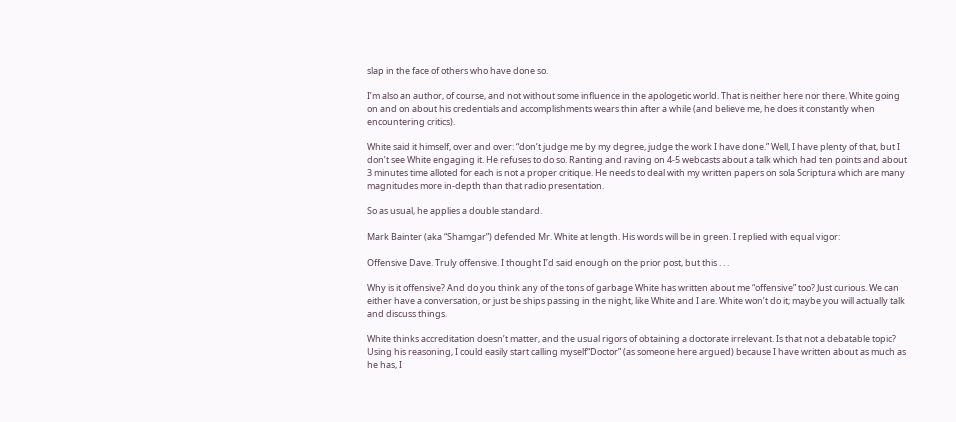slap in the face of others who have done so.

I’m also an author, of course, and not without some influence in the apologetic world. That is neither here nor there. White going on and on about his credentials and accomplishments wears thin after a while (and believe me, he does it constantly when encountering critics).

White said it himself, over and over: “don’t judge me by my degree, judge the work I have done.” Well, I have plenty of that, but I don’t see White engaging it. He refuses to do so. Ranting and raving on 4-5 webcasts about a talk which had ten points and about 3 minutes time alloted for each is not a proper critique. He needs to deal with my written papers on sola Scriptura which are many magnitudes more in-depth than that radio presentation.

So as usual, he applies a double standard.

Mark Bainter (aka “Shamgar”) defended Mr. White at length. His words will be in green. I replied with equal vigor:

Offensive Dave. Truly offensive. I thought I’d said enough on the prior post, but this . . .

Why is it offensive? And do you think any of the tons of garbage White has written about me “offensive” too? Just curious. We can either have a conversation, or just be ships passing in the night, like White and I are. White won’t do it; maybe you will actually talk and discuss things.

White thinks accreditation doesn’t matter, and the usual rigors of obtaining a doctorate irrelevant. Is that not a debatable topic? Using his reasoning, I could easily start calling myself“Doctor” (as someone here argued) because I have written about as much as he has, I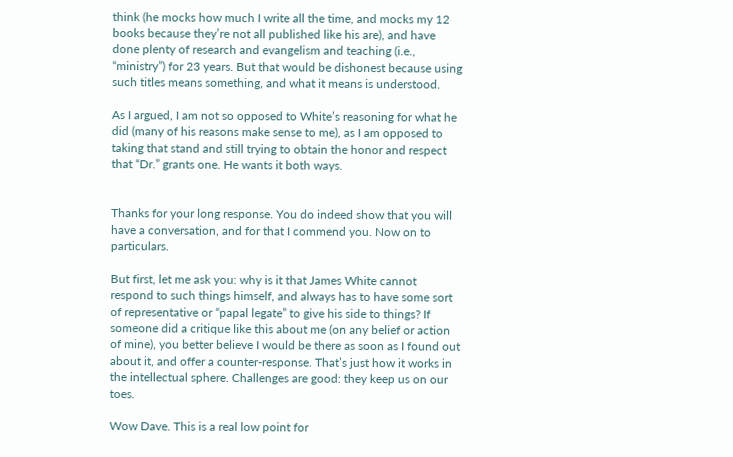think (he mocks how much I write all the time, and mocks my 12 books because they’re not all published like his are), and have done plenty of research and evangelism and teaching (i.e., “ministry”) for 23 years. But that would be dishonest because using such titles means something, and what it means is understood.

As I argued, I am not so opposed to White’s reasoning for what he did (many of his reasons make sense to me), as I am opposed to taking that stand and still trying to obtain the honor and respect that “Dr.” grants one. He wants it both ways.


Thanks for your long response. You do indeed show that you will have a conversation, and for that I commend you. Now on to particulars.

But first, let me ask you: why is it that James White cannot respond to such things himself, and always has to have some sort of representative or “papal legate” to give his side to things? If someone did a critique like this about me (on any belief or action of mine), you better believe I would be there as soon as I found out about it, and offer a counter-response. That’s just how it works in the intellectual sphere. Challenges are good: they keep us on our toes.

Wow Dave. This is a real low point for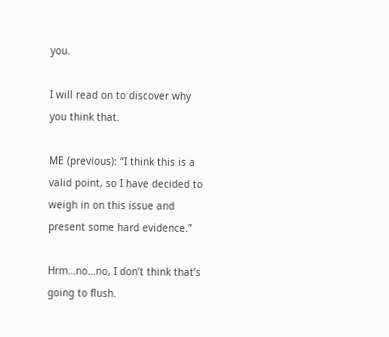you.

I will read on to discover why you think that.

ME (previous): “I think this is a valid point, so I have decided to weigh in on this issue and present some hard evidence.”

Hrm…no…no, I don’t think that’s going to flush.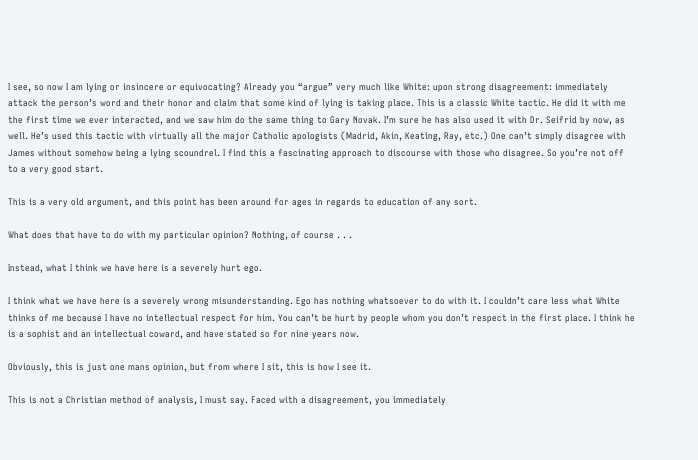I see, so now I am lying or insincere or equivocating? Already you “argue” very much like White: upon strong disagreement: immediately attack the person’s word and their honor and claim that some kind of lying is taking place. This is a classic White tactic. He did it with me the first time we ever interacted, and we saw him do the same thing to Gary Novak. I’m sure he has also used it with Dr. Seifrid by now, as well. He’s used this tactic with virtually all the major Catholic apologists (Madrid, Akin, Keating, Ray, etc.) One can’t simply disagree with James without somehow being a lying scoundrel. I find this a fascinating approach to discourse with those who disagree. So you’re not off to a very good start.

This is a very old argument, and this point has been around for ages in regards to education of any sort.

What does that have to do with my particular opinion? Nothing, of course . . .

Instead, what I think we have here is a severely hurt ego.

I think what we have here is a severely wrong misunderstanding. Ego has nothing whatsoever to do with it. I couldn’t care less what White thinks of me because I have no intellectual respect for him. You can’t be hurt by people whom you don’t respect in the first place. I think he is a sophist and an intellectual coward, and have stated so for nine years now.

Obviously, this is just one mans opinion, but from where I sit, this is how I see it.

This is not a Christian method of analysis, I must say. Faced with a disagreement, you immediately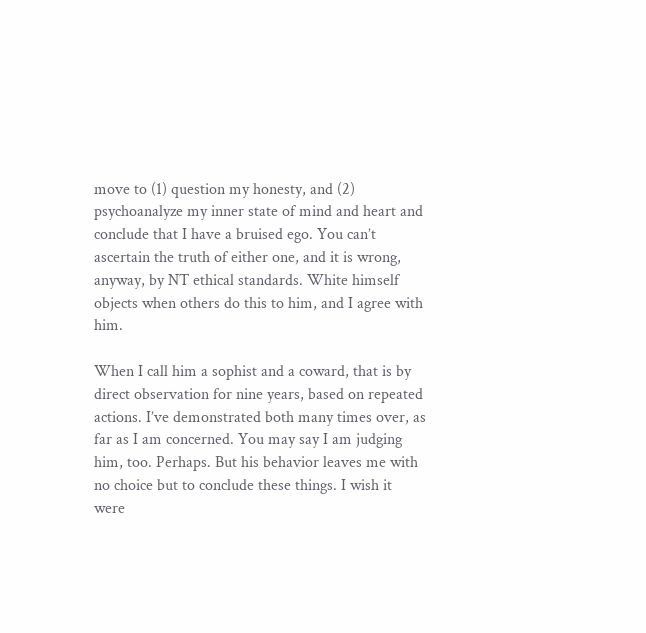move to (1) question my honesty, and (2) psychoanalyze my inner state of mind and heart and conclude that I have a bruised ego. You can’t ascertain the truth of either one, and it is wrong, anyway, by NT ethical standards. White himself objects when others do this to him, and I agree with him.

When I call him a sophist and a coward, that is by direct observation for nine years, based on repeated actions. I’ve demonstrated both many times over, as far as I am concerned. You may say I am judging him, too. Perhaps. But his behavior leaves me with no choice but to conclude these things. I wish it were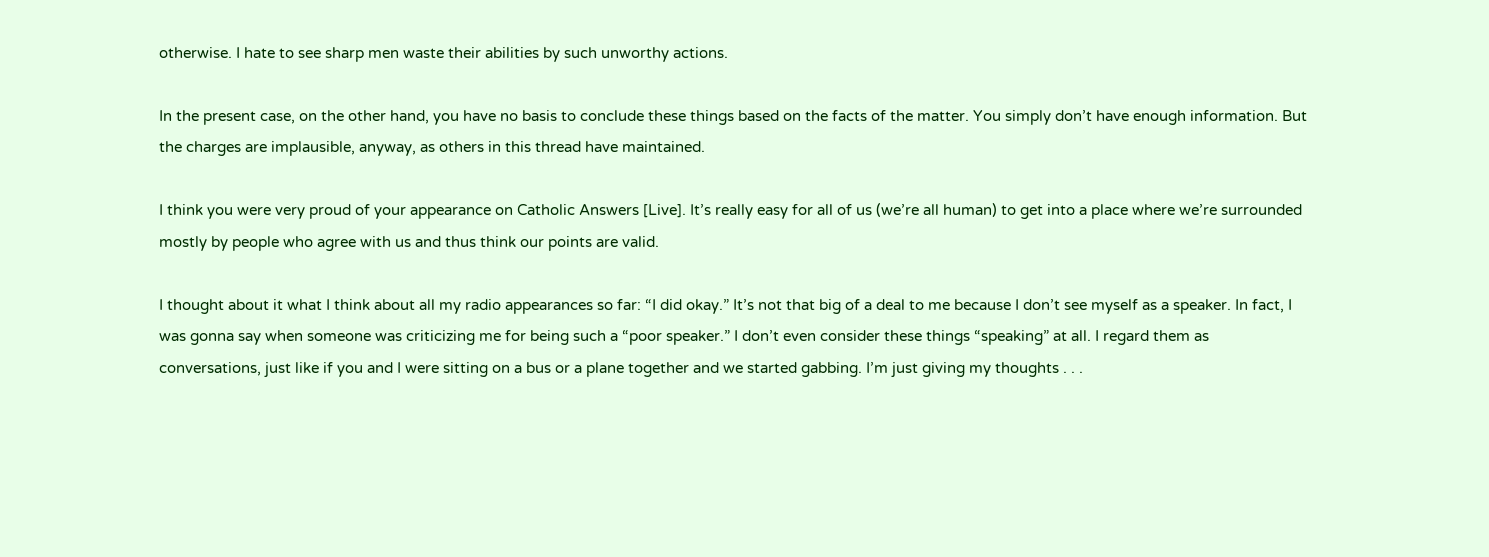otherwise. I hate to see sharp men waste their abilities by such unworthy actions.

In the present case, on the other hand, you have no basis to conclude these things based on the facts of the matter. You simply don’t have enough information. But the charges are implausible, anyway, as others in this thread have maintained.

I think you were very proud of your appearance on Catholic Answers [Live]. It’s really easy for all of us (we’re all human) to get into a place where we’re surrounded mostly by people who agree with us and thus think our points are valid.

I thought about it what I think about all my radio appearances so far: “I did okay.” It’s not that big of a deal to me because I don’t see myself as a speaker. In fact, I was gonna say when someone was criticizing me for being such a “poor speaker.” I don’t even consider these things “speaking” at all. I regard them as conversations, just like if you and I were sitting on a bus or a plane together and we started gabbing. I’m just giving my thoughts . . .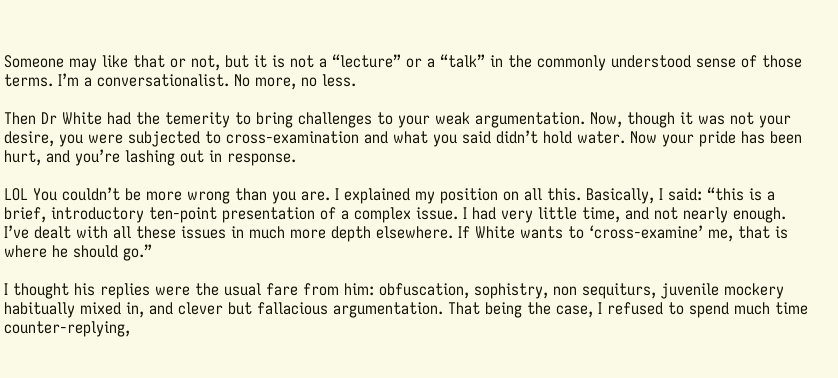Someone may like that or not, but it is not a “lecture” or a “talk” in the commonly understood sense of those terms. I’m a conversationalist. No more, no less.

Then Dr White had the temerity to bring challenges to your weak argumentation. Now, though it was not your desire, you were subjected to cross-examination and what you said didn’t hold water. Now your pride has been hurt, and you’re lashing out in response.

LOL You couldn’t be more wrong than you are. I explained my position on all this. Basically, I said: “this is a brief, introductory ten-point presentation of a complex issue. I had very little time, and not nearly enough. I’ve dealt with all these issues in much more depth elsewhere. If White wants to ‘cross-examine’ me, that is where he should go.”

I thought his replies were the usual fare from him: obfuscation, sophistry, non sequiturs, juvenile mockery habitually mixed in, and clever but fallacious argumentation. That being the case, I refused to spend much time counter-replying,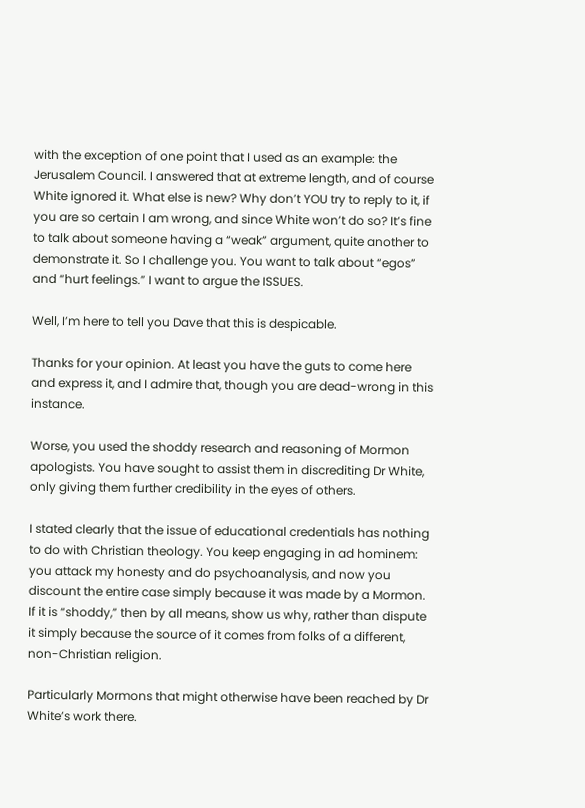with the exception of one point that I used as an example: the Jerusalem Council. I answered that at extreme length, and of course White ignored it. What else is new? Why don’t YOU try to reply to it, if you are so certain I am wrong, and since White won’t do so? It’s fine to talk about someone having a “weak” argument, quite another to demonstrate it. So I challenge you. You want to talk about “egos” and “hurt feelings.” I want to argue the ISSUES.

Well, I’m here to tell you Dave that this is despicable.

Thanks for your opinion. At least you have the guts to come here and express it, and I admire that, though you are dead-wrong in this instance.

Worse, you used the shoddy research and reasoning of Mormon apologists. You have sought to assist them in discrediting Dr White, only giving them further credibility in the eyes of others.

I stated clearly that the issue of educational credentials has nothing to do with Christian theology. You keep engaging in ad hominem: you attack my honesty and do psychoanalysis, and now you discount the entire case simply because it was made by a Mormon. If it is “shoddy,” then by all means, show us why, rather than dispute it simply because the source of it comes from folks of a different, non-Christian religion.

Particularly Mormons that might otherwise have been reached by Dr White’s work there.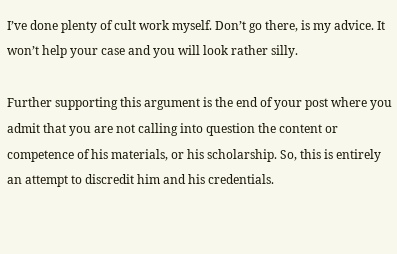I’ve done plenty of cult work myself. Don’t go there, is my advice. It won’t help your case and you will look rather silly.

Further supporting this argument is the end of your post where you admit that you are not calling into question the content or competence of his materials, or his scholarship. So, this is entirely an attempt to discredit him and his credentials.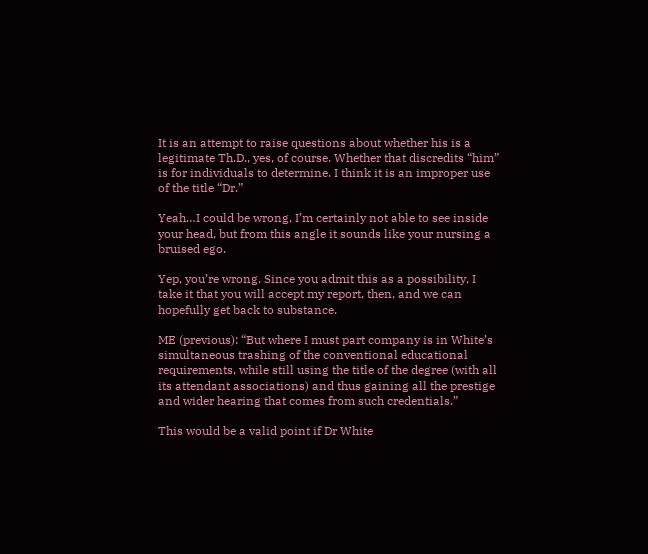It is an attempt to raise questions about whether his is a legitimate Th.D., yes, of course. Whether that discredits “him” is for individuals to determine. I think it is an improper use of the title “Dr.”

Yeah…I could be wrong, I’m certainly not able to see inside your head, but from this angle it sounds like your nursing a bruised ego.

Yep, you’re wrong. Since you admit this as a possibility, I take it that you will accept my report, then, and we can hopefully get back to substance.

ME (previous): “But where I must part company is in White’s simultaneous trashing of the conventional educational requirements, while still using the title of the degree (with all its attendant associations) and thus gaining all the prestige and wider hearing that comes from such credentials.”

This would be a valid point if Dr White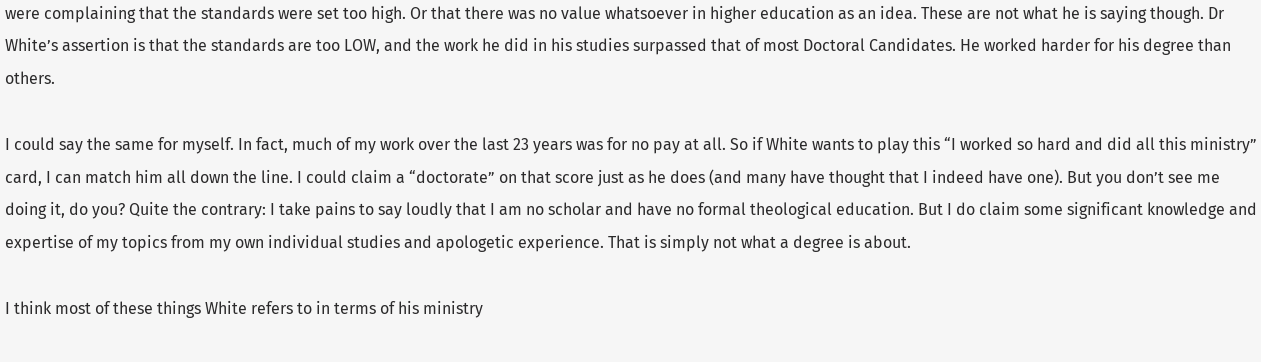were complaining that the standards were set too high. Or that there was no value whatsoever in higher education as an idea. These are not what he is saying though. Dr White’s assertion is that the standards are too LOW, and the work he did in his studies surpassed that of most Doctoral Candidates. He worked harder for his degree than others.

I could say the same for myself. In fact, much of my work over the last 23 years was for no pay at all. So if White wants to play this “I worked so hard and did all this ministry” card, I can match him all down the line. I could claim a “doctorate” on that score just as he does (and many have thought that I indeed have one). But you don’t see me doing it, do you? Quite the contrary: I take pains to say loudly that I am no scholar and have no formal theological education. But I do claim some significant knowledge and expertise of my topics from my own individual studies and apologetic experience. That is simply not what a degree is about.

I think most of these things White refers to in terms of his ministry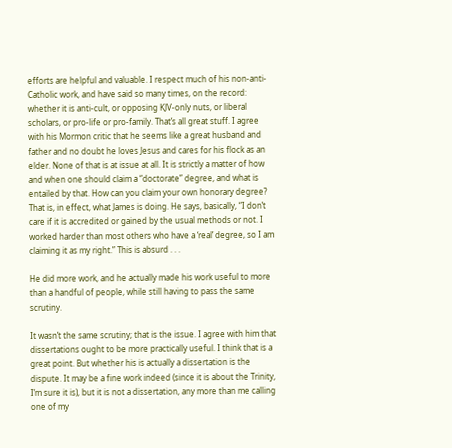efforts are helpful and valuable. I respect much of his non-anti-Catholic work, and have said so many times, on the record: whether it is anti-cult, or opposing KJV-only nuts, or liberal scholars, or pro-life or pro-family. That’s all great stuff. I agree with his Mormon critic that he seems like a great husband and father and no doubt he loves Jesus and cares for his flock as an elder. None of that is at issue at all. It is strictly a matter of how and when one should claim a “doctorate” degree, and what is entailed by that. How can you claim your own honorary degree? That is, in effect, what James is doing. He says, basically, “I don’t care if it is accredited or gained by the usual methods or not. I worked harder than most others who have a ‘real’ degree, so I am claiming it as my right.” This is absurd . . .

He did more work, and he actually made his work useful to more than a handful of people, while still having to pass the same scrutiny.

It wasn’t the same scrutiny; that is the issue. I agree with him that dissertations ought to be more practically useful. I think that is a great point. But whether his is actually a dissertation is the dispute. It may be a fine work indeed (since it is about the Trinity, I’m sure it is), but it is not a dissertation, any more than me calling one of my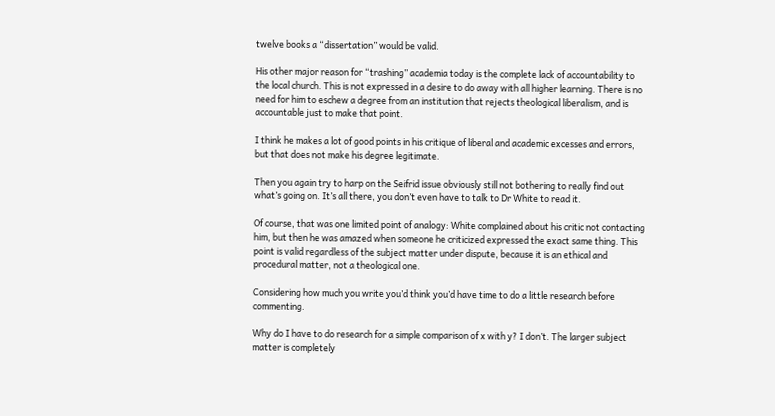twelve books a “dissertation” would be valid.

His other major reason for “trashing” academia today is the complete lack of accountability to the local church. This is not expressed in a desire to do away with all higher learning. There is no need for him to eschew a degree from an institution that rejects theological liberalism, and is accountable just to make that point.

I think he makes a lot of good points in his critique of liberal and academic excesses and errors, but that does not make his degree legitimate.

Then you again try to harp on the Seifrid issue obviously still not bothering to really find out what’s going on. It’s all there, you don’t even have to talk to Dr White to read it.

Of course, that was one limited point of analogy: White complained about his critic not contacting him, but then he was amazed when someone he criticized expressed the exact same thing. This point is valid regardless of the subject matter under dispute, because it is an ethical and procedural matter, not a theological one.

Considering how much you write you’d think you’d have time to do a little research before commenting.

Why do I have to do research for a simple comparison of x with y? I don’t. The larger subject matter is completely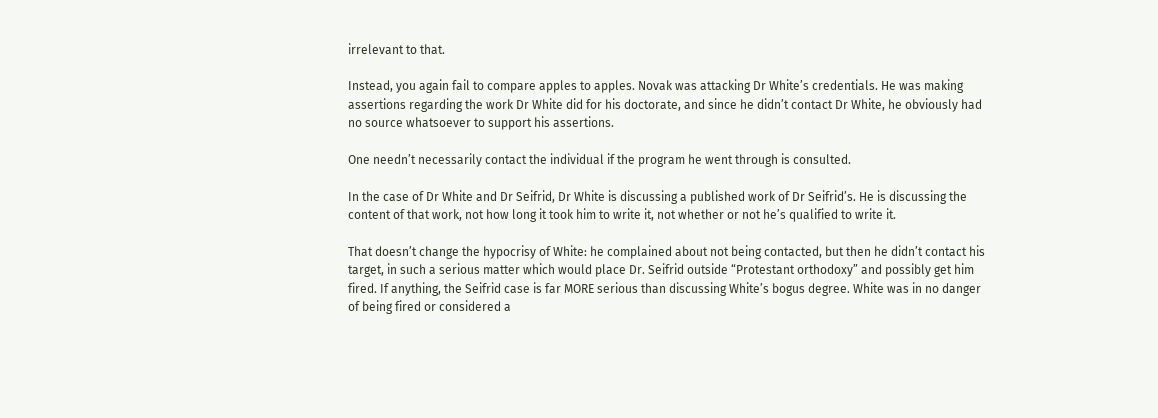irrelevant to that.

Instead, you again fail to compare apples to apples. Novak was attacking Dr White’s credentials. He was making assertions regarding the work Dr White did for his doctorate, and since he didn’t contact Dr White, he obviously had no source whatsoever to support his assertions.

One needn’t necessarily contact the individual if the program he went through is consulted.

In the case of Dr White and Dr Seifrid, Dr White is discussing a published work of Dr Seifrid’s. He is discussing the content of that work, not how long it took him to write it, not whether or not he’s qualified to write it.

That doesn’t change the hypocrisy of White: he complained about not being contacted, but then he didn’t contact his target, in such a serious matter which would place Dr. Seifrid outside “Protestant orthodoxy” and possibly get him fired. If anything, the Seifrid case is far MORE serious than discussing White’s bogus degree. White was in no danger of being fired or considered a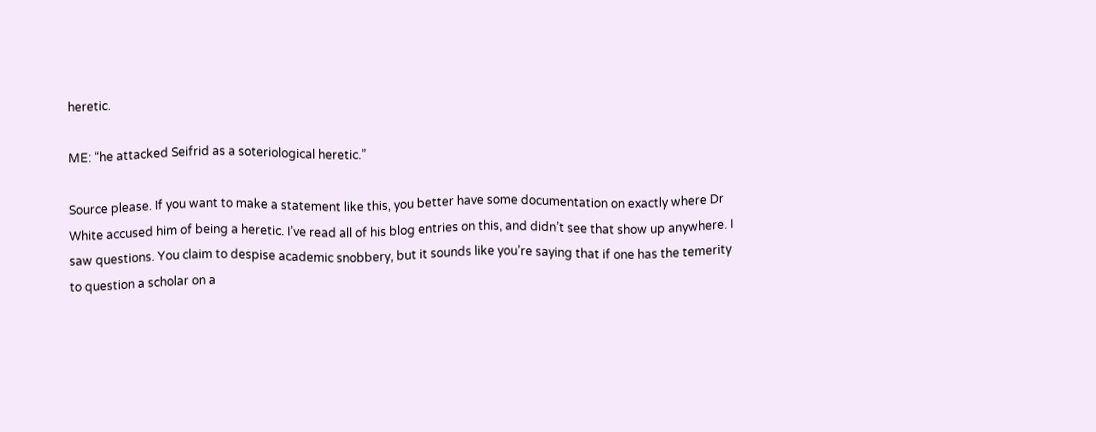heretic.

ME: “he attacked Seifrid as a soteriological heretic.”

Source please. If you want to make a statement like this, you better have some documentation on exactly where Dr White accused him of being a heretic. I’ve read all of his blog entries on this, and didn’t see that show up anywhere. I saw questions. You claim to despise academic snobbery, but it sounds like you’re saying that if one has the temerity to question a scholar on a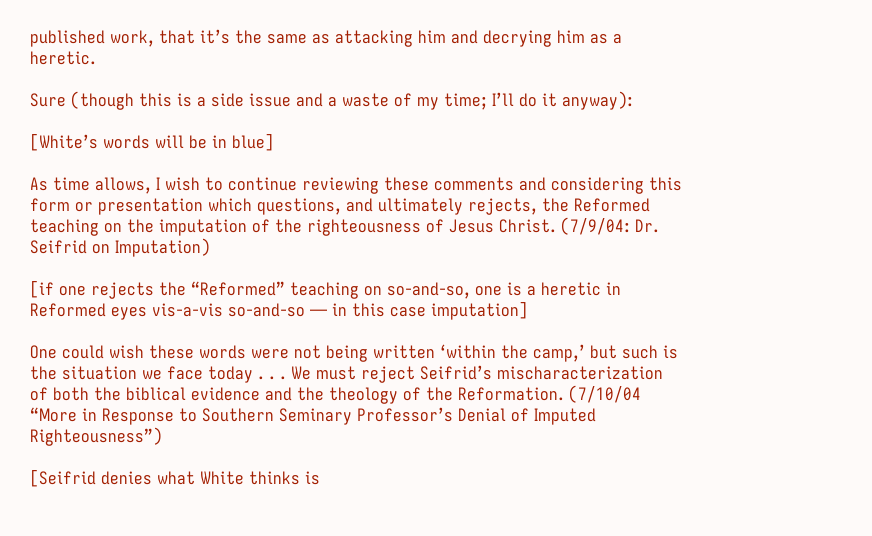published work, that it’s the same as attacking him and decrying him as a heretic.

Sure (though this is a side issue and a waste of my time; I’ll do it anyway):

[White’s words will be in blue]

As time allows, I wish to continue reviewing these comments and considering this form or presentation which questions, and ultimately rejects, the Reformed teaching on the imputation of the righteousness of Jesus Christ. (7/9/04: Dr. Seifrid on Imputation)

[if one rejects the “Reformed” teaching on so-and-so, one is a heretic in Reformed eyes vis-a-vis so-and-so — in this case imputation]

One could wish these words were not being written ‘within the camp,’ but such is the situation we face today . . . We must reject Seifrid’s mischaracterization of both the biblical evidence and the theology of the Reformation. (7/10/04 “More in Response to Southern Seminary Professor’s Denial of Imputed Righteousness”)

[Seifrid denies what White thinks is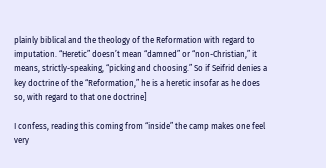plainly biblical and the theology of the Reformation with regard to imputation. “Heretic” doesn’t mean “damned” or “non-Christian,” it means, strictly-speaking, “picking and choosing.” So if Seifrid denies a key doctrine of the “Reformation,” he is a heretic insofar as he does so, with regard to that one doctrine]

I confess, reading this coming from “inside” the camp makes one feel very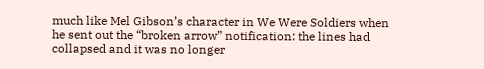much like Mel Gibson’s character in We Were Soldiers when he sent out the “broken arrow” notification: the lines had collapsed and it was no longer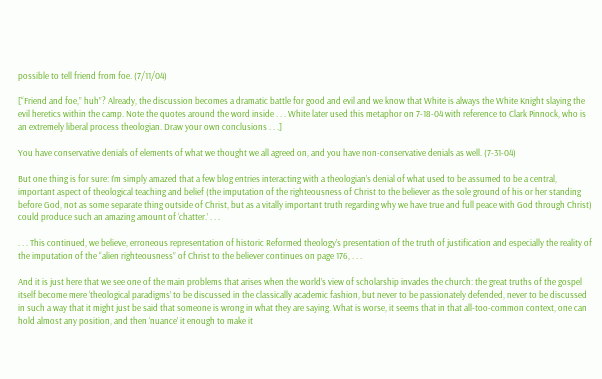possible to tell friend from foe. (7/11/04)

[“Friend and foe,” huh”? Already, the discussion becomes a dramatic battle for good and evil and we know that White is always the White Knight slaying the evil heretics within the camp. Note the quotes around the word inside . . . White later used this metaphor on 7-18-04 with reference to Clark Pinnock, who is an extremely liberal process theologian. Draw your own conclusions . . .]

You have conservative denials of elements of what we thought we all agreed on, and you have non-conservative denials as well. (7-31-04)

But one thing is for sure: I’m simply amazed that a few blog entries interacting with a theologian’s denial of what used to be assumed to be a central, important aspect of theological teaching and belief (the imputation of the righteousness of Christ to the believer as the sole ground of his or her standing before God, not as some separate thing outside of Christ, but as a vitally important truth regarding why we have true and full peace with God through Christ) could produce such an amazing amount of ‘chatter.’ . . .

. . . This continued, we believe, erroneous representation of historic Reformed theology’s presentation of the truth of justification and especially the reality of the imputation of the “alien righteousness” of Christ to the believer continues on page 176, . . .

And it is just here that we see one of the main problems that arises when the world’s view of scholarship invades the church: the great truths of the gospel itself become mere ‘theological paradigms’ to be discussed in the classically academic fashion, but never to be passionately defended, never to be discussed in such a way that it might just be said that someone is wrong in what they are saying. What is worse, it seems that in that all-too-common context, one can hold almost any position, and then ‘nuance’ it enough to make it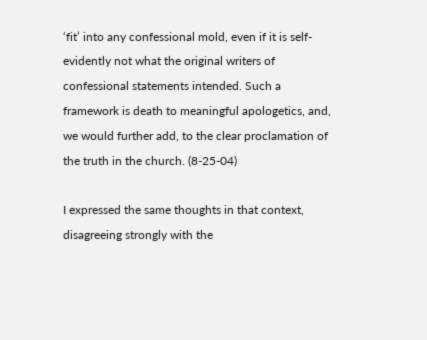‘fit’ into any confessional mold, even if it is self-evidently not what the original writers of confessional statements intended. Such a framework is death to meaningful apologetics, and, we would further add, to the clear proclamation of the truth in the church. (8-25-04)

I expressed the same thoughts in that context, disagreeing strongly with the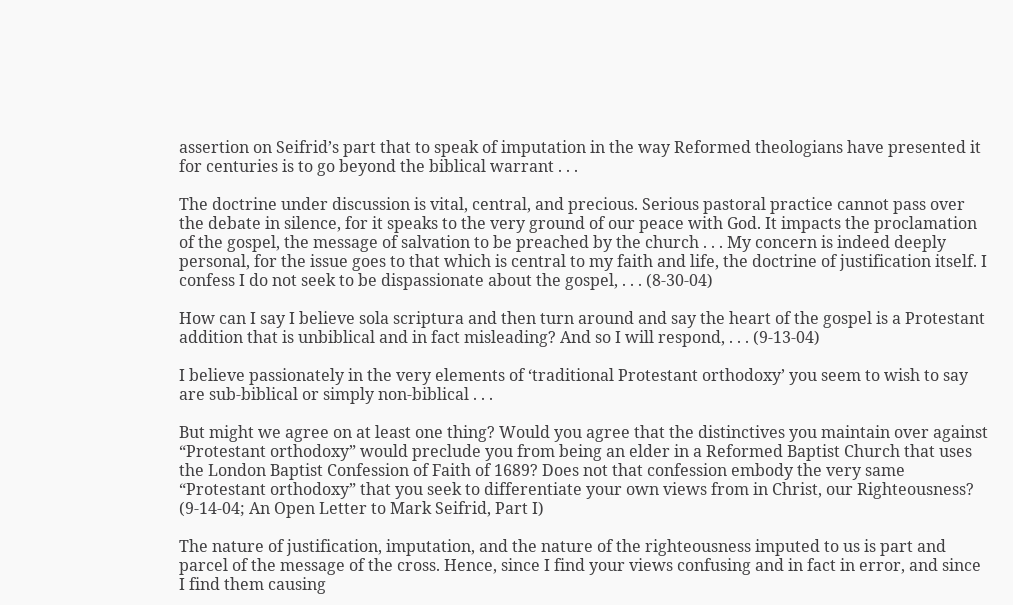assertion on Seifrid’s part that to speak of imputation in the way Reformed theologians have presented it for centuries is to go beyond the biblical warrant . . .

The doctrine under discussion is vital, central, and precious. Serious pastoral practice cannot pass over the debate in silence, for it speaks to the very ground of our peace with God. It impacts the proclamation of the gospel, the message of salvation to be preached by the church . . . My concern is indeed deeply personal, for the issue goes to that which is central to my faith and life, the doctrine of justification itself. I confess I do not seek to be dispassionate about the gospel, . . . (8-30-04)

How can I say I believe sola scriptura and then turn around and say the heart of the gospel is a Protestant addition that is unbiblical and in fact misleading? And so I will respond, . . . (9-13-04)

I believe passionately in the very elements of ‘traditional Protestant orthodoxy’ you seem to wish to say are sub-biblical or simply non-biblical . . .

But might we agree on at least one thing? Would you agree that the distinctives you maintain over against “Protestant orthodoxy” would preclude you from being an elder in a Reformed Baptist Church that uses the London Baptist Confession of Faith of 1689? Does not that confession embody the very same “Protestant orthodoxy” that you seek to differentiate your own views from in Christ, our Righteousness? (9-14-04; An Open Letter to Mark Seifrid, Part I)

The nature of justification, imputation, and the nature of the righteousness imputed to us is part and parcel of the message of the cross. Hence, since I find your views confusing and in fact in error, and since I find them causing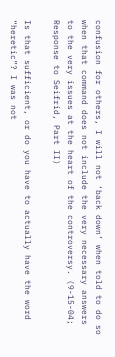confusion for others, I will not ‘back down’ when told to do so when that command does not include the very necessary answers to the very issues at the heart of the controversy. (9-15-04; Response to Seifrid, Part II)

Is that sufficient, or do you have to actually have the word “heretic”? I was not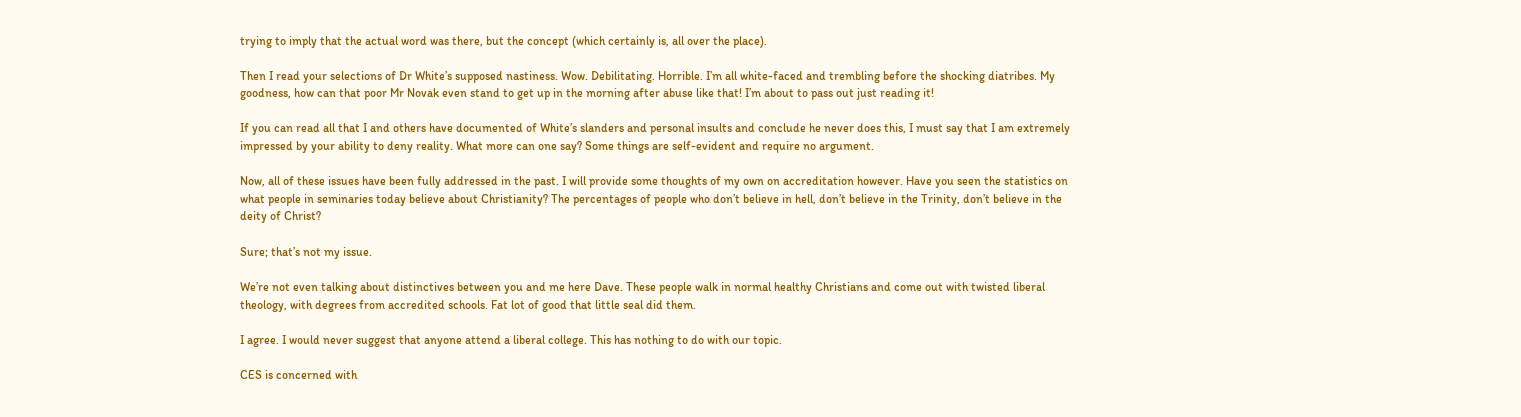trying to imply that the actual word was there, but the concept (which certainly is, all over the place).

Then I read your selections of Dr White’s supposed nastiness. Wow. Debilitating. Horrible. I’m all white-faced and trembling before the shocking diatribes. My goodness, how can that poor Mr Novak even stand to get up in the morning after abuse like that! I’m about to pass out just reading it!

If you can read all that I and others have documented of White’s slanders and personal insults and conclude he never does this, I must say that I am extremely impressed by your ability to deny reality. What more can one say? Some things are self-evident and require no argument.

Now, all of these issues have been fully addressed in the past. I will provide some thoughts of my own on accreditation however. Have you seen the statistics on what people in seminaries today believe about Christianity? The percentages of people who don’t believe in hell, don’t believe in the Trinity, don’t believe in the deity of Christ?

Sure; that’s not my issue.

We’re not even talking about distinctives between you and me here Dave. These people walk in normal healthy Christians and come out with twisted liberal theology, with degrees from accredited schools. Fat lot of good that little seal did them.

I agree. I would never suggest that anyone attend a liberal college. This has nothing to do with our topic.

CES is concerned with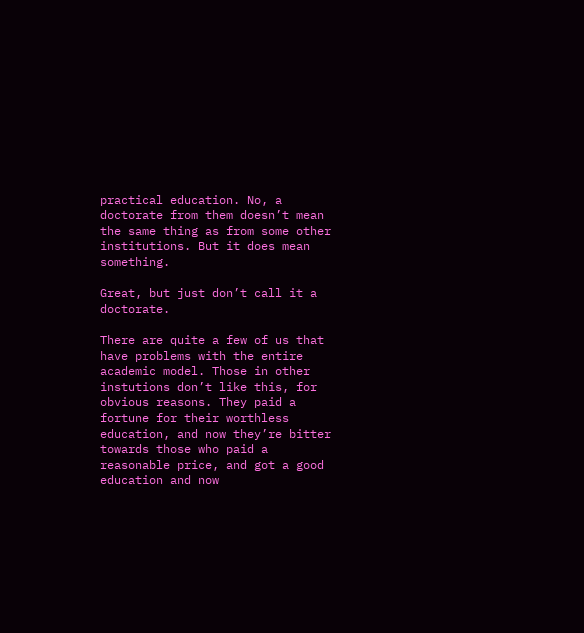practical education. No, a doctorate from them doesn’t mean the same thing as from some other institutions. But it does mean something.

Great, but just don’t call it a doctorate.

There are quite a few of us that have problems with the entire academic model. Those in other instutions don’t like this, for obvious reasons. They paid a fortune for their worthless education, and now they’re bitter towards those who paid a reasonable price, and got a good education and now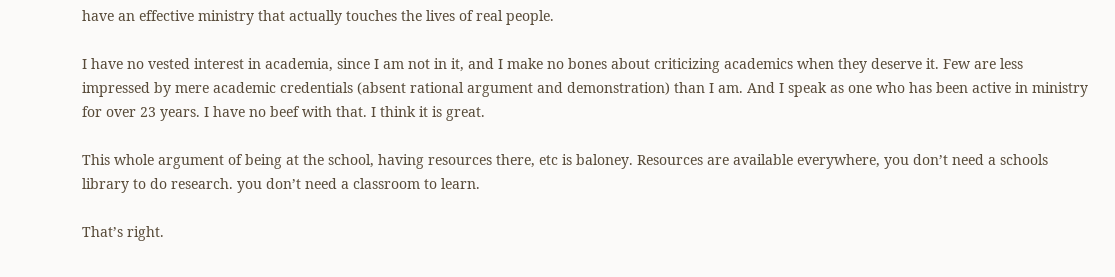have an effective ministry that actually touches the lives of real people.

I have no vested interest in academia, since I am not in it, and I make no bones about criticizing academics when they deserve it. Few are less impressed by mere academic credentials (absent rational argument and demonstration) than I am. And I speak as one who has been active in ministry for over 23 years. I have no beef with that. I think it is great.

This whole argument of being at the school, having resources there, etc is baloney. Resources are available everywhere, you don’t need a schools library to do research. you don’t need a classroom to learn.

That’s right.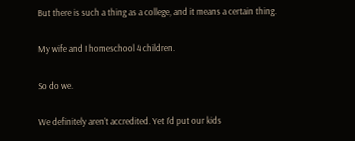But there is such a thing as a college, and it means a certain thing.

My wife and I homeschool 4 children.

So do we.

We definitely aren’t accredited. Yet I’d put our kids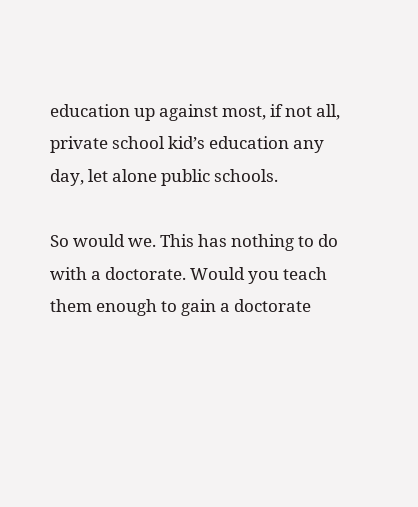education up against most, if not all, private school kid’s education any day, let alone public schools.

So would we. This has nothing to do with a doctorate. Would you teach them enough to gain a doctorate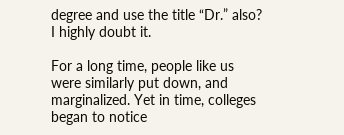degree and use the title “Dr.” also? I highly doubt it.

For a long time, people like us were similarly put down, and marginalized. Yet in time, colleges began to notice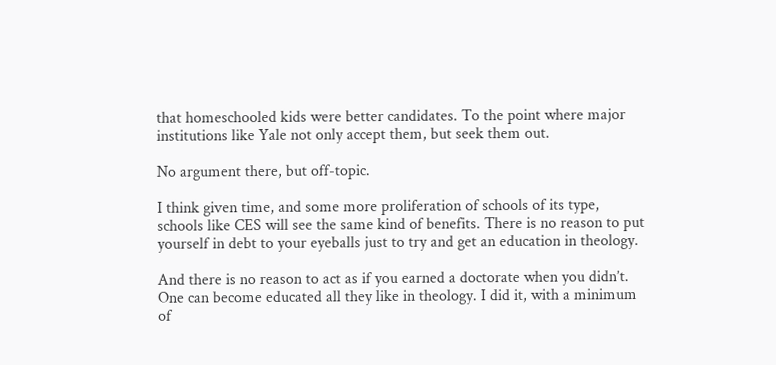that homeschooled kids were better candidates. To the point where major institutions like Yale not only accept them, but seek them out.

No argument there, but off-topic.

I think given time, and some more proliferation of schools of its type, schools like CES will see the same kind of benefits. There is no reason to put yourself in debt to your eyeballs just to try and get an education in theology.

And there is no reason to act as if you earned a doctorate when you didn’t. One can become educated all they like in theology. I did it, with a minimum of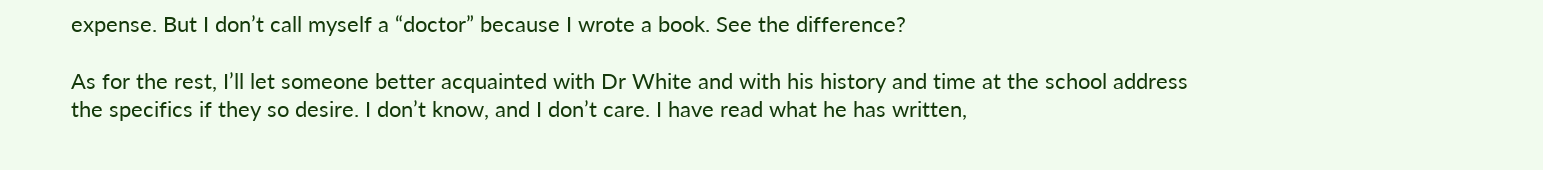expense. But I don’t call myself a “doctor” because I wrote a book. See the difference?

As for the rest, I’ll let someone better acquainted with Dr White and with his history and time at the school address the specifics if they so desire. I don’t know, and I don’t care. I have read what he has written,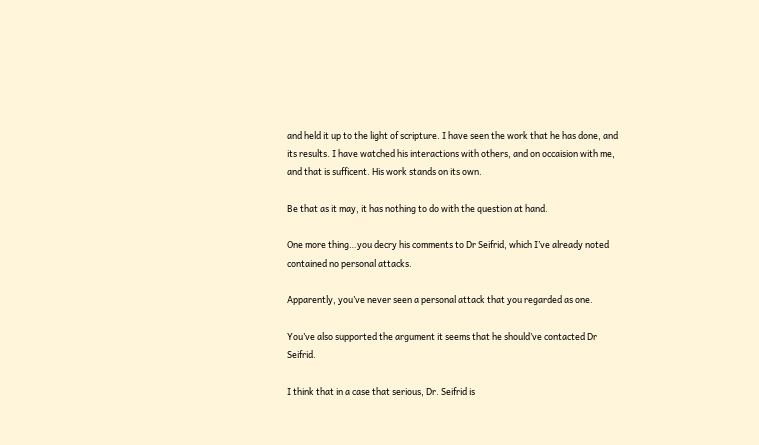and held it up to the light of scripture. I have seen the work that he has done, and its results. I have watched his interactions with others, and on occaision with me, and that is sufficent. His work stands on its own.

Be that as it may, it has nothing to do with the question at hand.

One more thing…you decry his comments to Dr Seifrid, which I’ve already noted contained no personal attacks.

Apparently, you’ve never seen a personal attack that you regarded as one.

You’ve also supported the argument it seems that he should’ve contacted Dr Seifrid.

I think that in a case that serious, Dr. Seifrid is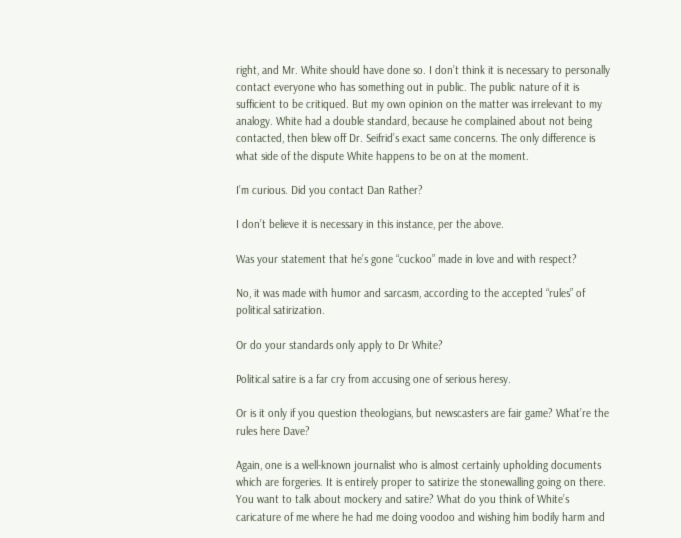right, and Mr. White should have done so. I don’t think it is necessary to personally contact everyone who has something out in public. The public nature of it is sufficient to be critiqued. But my own opinion on the matter was irrelevant to my analogy. White had a double standard, because he complained about not being contacted, then blew off Dr. Seifrid’s exact same concerns. The only difference is what side of the dispute White happens to be on at the moment.

I’m curious. Did you contact Dan Rather?

I don’t believe it is necessary in this instance, per the above.

Was your statement that he’s gone “cuckoo” made in love and with respect?

No, it was made with humor and sarcasm, according to the accepted “rules” of political satirization.

Or do your standards only apply to Dr White?

Political satire is a far cry from accusing one of serious heresy.

Or is it only if you question theologians, but newscasters are fair game? What’re the rules here Dave?

Again, one is a well-known journalist who is almost certainly upholding documents which are forgeries. It is entirely proper to satirize the stonewalling going on there. You want to talk about mockery and satire? What do you think of White’s caricature of me where he had me doing voodoo and wishing him bodily harm and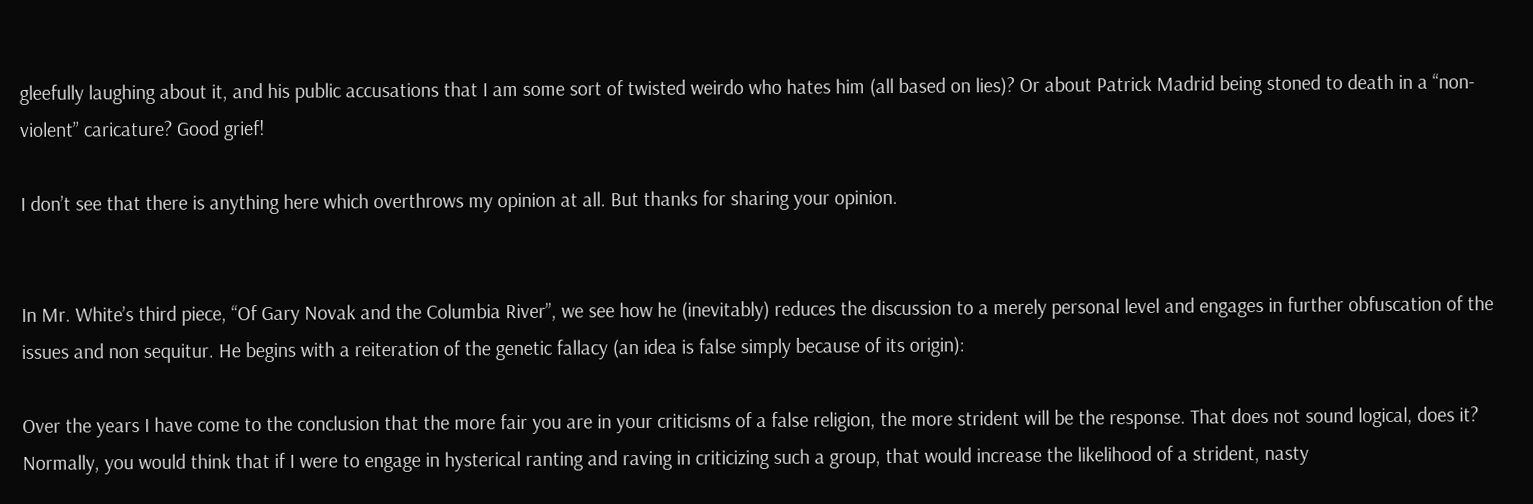gleefully laughing about it, and his public accusations that I am some sort of twisted weirdo who hates him (all based on lies)? Or about Patrick Madrid being stoned to death in a “non-violent” caricature? Good grief!

I don’t see that there is anything here which overthrows my opinion at all. But thanks for sharing your opinion.


In Mr. White’s third piece, “Of Gary Novak and the Columbia River”, we see how he (inevitably) reduces the discussion to a merely personal level and engages in further obfuscation of the issues and non sequitur. He begins with a reiteration of the genetic fallacy (an idea is false simply because of its origin):

Over the years I have come to the conclusion that the more fair you are in your criticisms of a false religion, the more strident will be the response. That does not sound logical, does it? Normally, you would think that if I were to engage in hysterical ranting and raving in criticizing such a group, that would increase the likelihood of a strident, nasty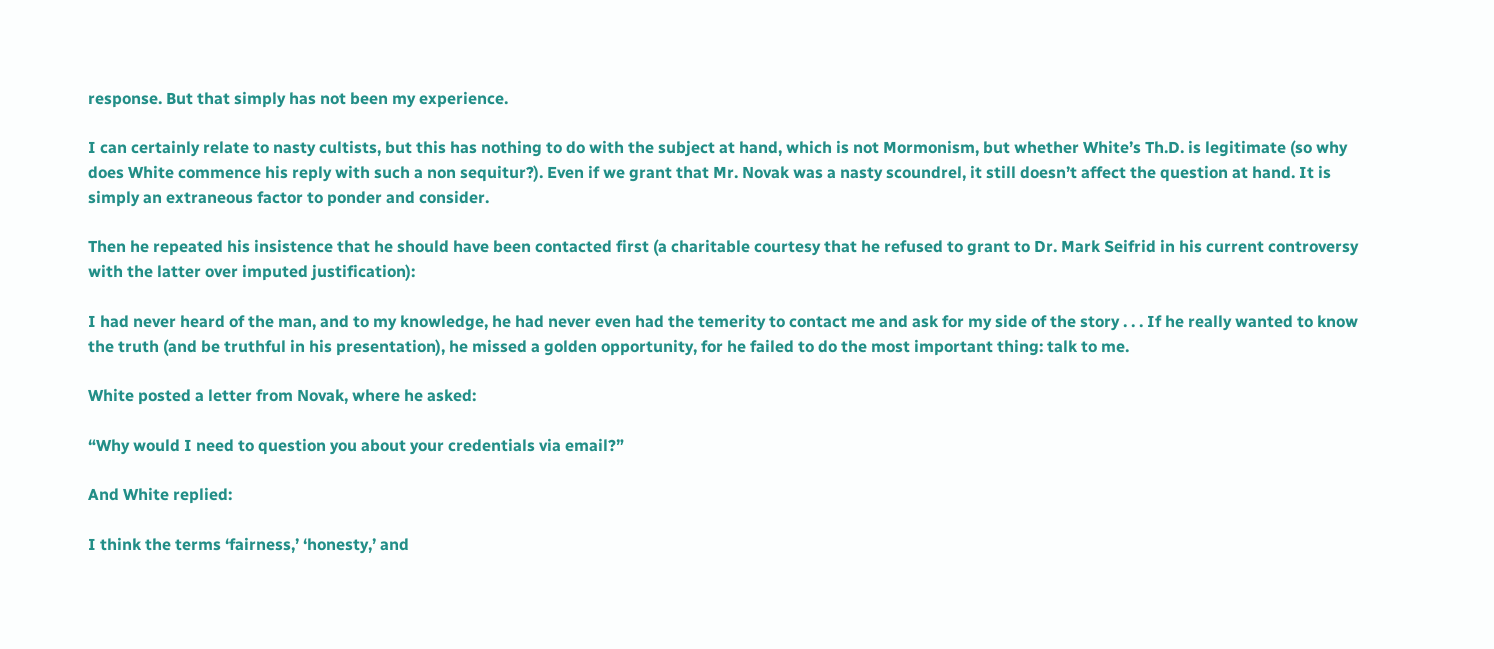response. But that simply has not been my experience.

I can certainly relate to nasty cultists, but this has nothing to do with the subject at hand, which is not Mormonism, but whether White’s Th.D. is legitimate (so why does White commence his reply with such a non sequitur?). Even if we grant that Mr. Novak was a nasty scoundrel, it still doesn’t affect the question at hand. It is simply an extraneous factor to ponder and consider.

Then he repeated his insistence that he should have been contacted first (a charitable courtesy that he refused to grant to Dr. Mark Seifrid in his current controversy with the latter over imputed justification):

I had never heard of the man, and to my knowledge, he had never even had the temerity to contact me and ask for my side of the story . . . If he really wanted to know the truth (and be truthful in his presentation), he missed a golden opportunity, for he failed to do the most important thing: talk to me.

White posted a letter from Novak, where he asked:

“Why would I need to question you about your credentials via email?”

And White replied:

I think the terms ‘fairness,’ ‘honesty,’ and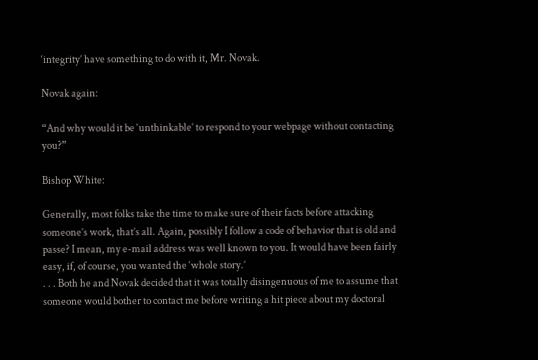‘integrity’ have something to do with it, Mr. Novak.

Novak again:

“And why would it be ‘unthinkable’ to respond to your webpage without contacting you?”

Bishop White:

Generally, most folks take the time to make sure of their facts before attacking someone’s work, that’s all. Again, possibly I follow a code of behavior that is old and passe? I mean, my e-mail address was well known to you. It would have been fairly easy, if, of course, you wanted the ‘whole story.’
. . . Both he and Novak decided that it was totally disingenuous of me to assume that someone would bother to contact me before writing a hit piece about my doctoral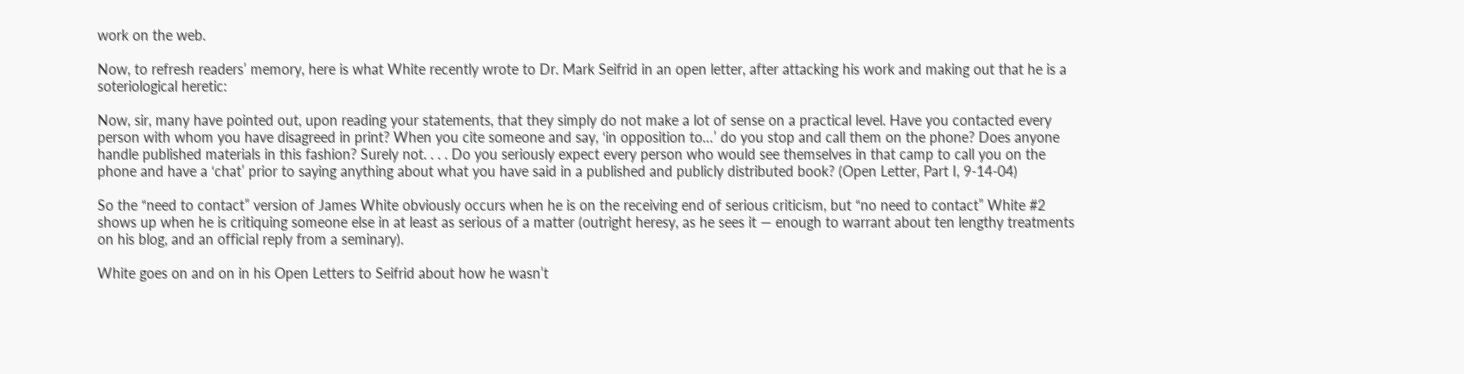work on the web.

Now, to refresh readers’ memory, here is what White recently wrote to Dr. Mark Seifrid in an open letter, after attacking his work and making out that he is a soteriological heretic:

Now, sir, many have pointed out, upon reading your statements, that they simply do not make a lot of sense on a practical level. Have you contacted every person with whom you have disagreed in print? When you cite someone and say, ‘in opposition to…’ do you stop and call them on the phone? Does anyone handle published materials in this fashion? Surely not. . . . Do you seriously expect every person who would see themselves in that camp to call you on the phone and have a ‘chat’ prior to saying anything about what you have said in a published and publicly distributed book? (Open Letter, Part I, 9-14-04)

So the “need to contact” version of James White obviously occurs when he is on the receiving end of serious criticism, but “no need to contact” White #2 shows up when he is critiquing someone else in at least as serious of a matter (outright heresy, as he sees it — enough to warrant about ten lengthy treatments on his blog, and an official reply from a seminary).

White goes on and on in his Open Letters to Seifrid about how he wasn’t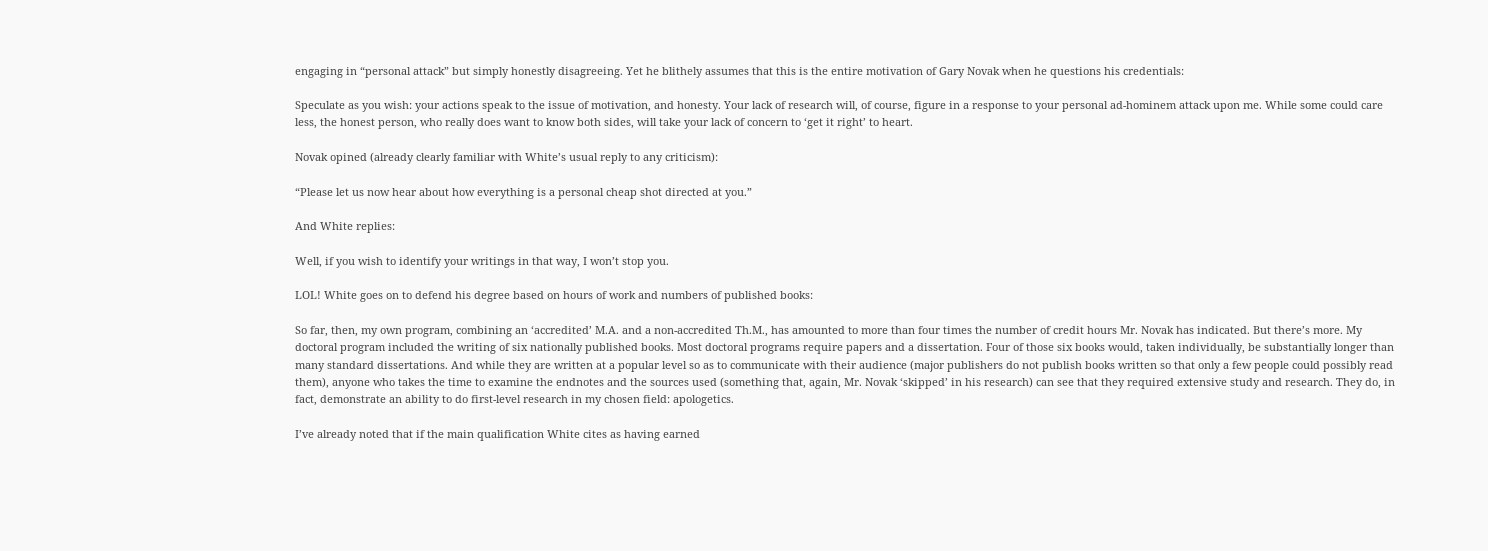engaging in “personal attack” but simply honestly disagreeing. Yet he blithely assumes that this is the entire motivation of Gary Novak when he questions his credentials:

Speculate as you wish: your actions speak to the issue of motivation, and honesty. Your lack of research will, of course, figure in a response to your personal ad-hominem attack upon me. While some could care less, the honest person, who really does want to know both sides, will take your lack of concern to ‘get it right’ to heart.

Novak opined (already clearly familiar with White’s usual reply to any criticism):

“Please let us now hear about how everything is a personal cheap shot directed at you.”

And White replies:

Well, if you wish to identify your writings in that way, I won’t stop you.

LOL! White goes on to defend his degree based on hours of work and numbers of published books:

So far, then, my own program, combining an ‘accredited’ M.A. and a non-accredited Th.M., has amounted to more than four times the number of credit hours Mr. Novak has indicated. But there’s more. My doctoral program included the writing of six nationally published books. Most doctoral programs require papers and a dissertation. Four of those six books would, taken individually, be substantially longer than many standard dissertations. And while they are written at a popular level so as to communicate with their audience (major publishers do not publish books written so that only a few people could possibly read them), anyone who takes the time to examine the endnotes and the sources used (something that, again, Mr. Novak ‘skipped’ in his research) can see that they required extensive study and research. They do, in fact, demonstrate an ability to do first-level research in my chosen field: apologetics.

I’ve already noted that if the main qualification White cites as having earned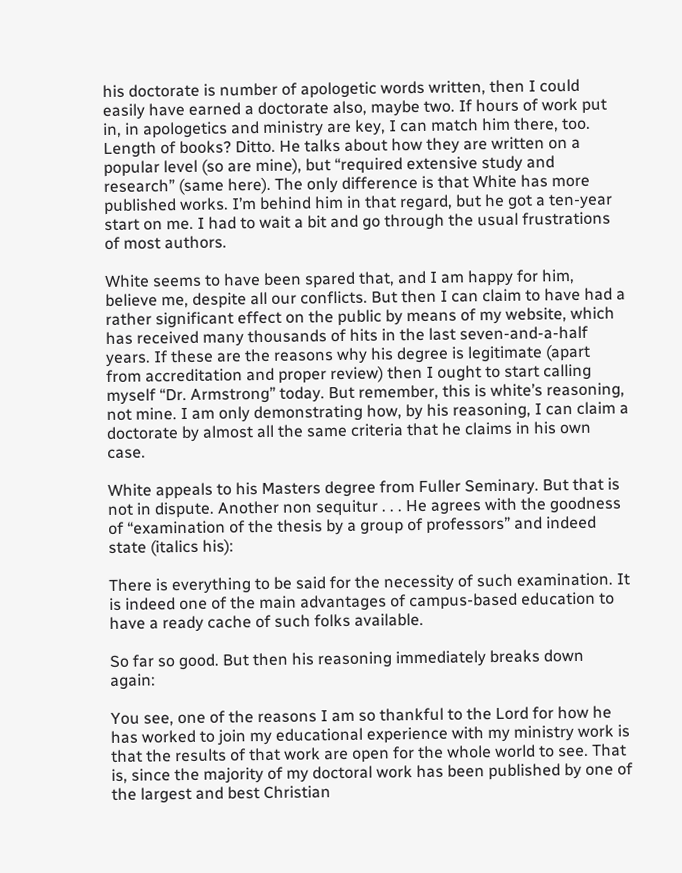his doctorate is number of apologetic words written, then I could easily have earned a doctorate also, maybe two. If hours of work put in, in apologetics and ministry are key, I can match him there, too. Length of books? Ditto. He talks about how they are written on a popular level (so are mine), but “required extensive study and research” (same here). The only difference is that White has more published works. I’m behind him in that regard, but he got a ten-year start on me. I had to wait a bit and go through the usual frustrations of most authors.

White seems to have been spared that, and I am happy for him, believe me, despite all our conflicts. But then I can claim to have had a rather significant effect on the public by means of my website, which has received many thousands of hits in the last seven-and-a-half years. If these are the reasons why his degree is legitimate (apart from accreditation and proper review) then I ought to start calling myself “Dr. Armstrong” today. But remember, this is white’s reasoning, not mine. I am only demonstrating how, by his reasoning, I can claim a doctorate by almost all the same criteria that he claims in his own case.

White appeals to his Masters degree from Fuller Seminary. But that is not in dispute. Another non sequitur . . . He agrees with the goodness of “examination of the thesis by a group of professors” and indeed state (italics his):

There is everything to be said for the necessity of such examination. It is indeed one of the main advantages of campus-based education to have a ready cache of such folks available.

So far so good. But then his reasoning immediately breaks down again:

You see, one of the reasons I am so thankful to the Lord for how he has worked to join my educational experience with my ministry work is that the results of that work are open for the whole world to see. That is, since the majority of my doctoral work has been published by one of the largest and best Christian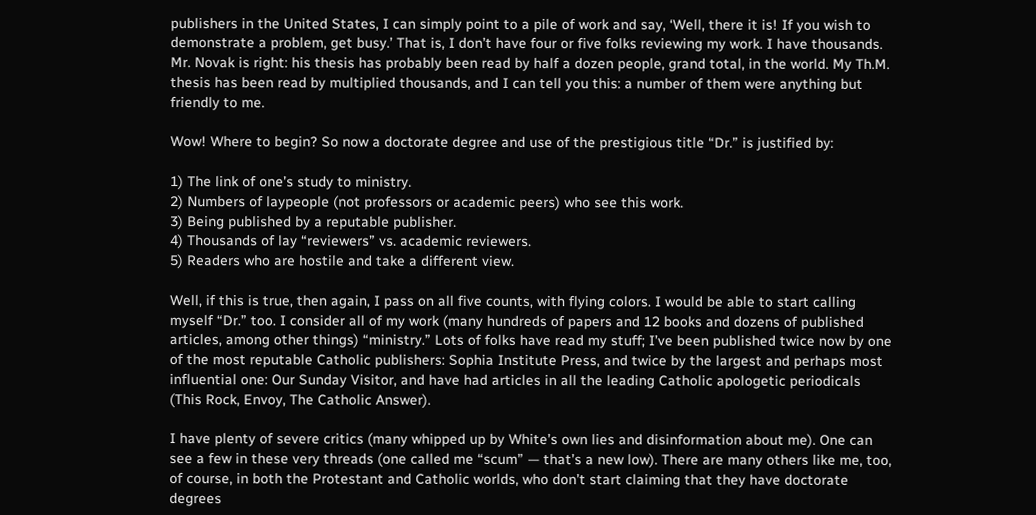publishers in the United States, I can simply point to a pile of work and say, ‘Well, there it is! If you wish to demonstrate a problem, get busy.’ That is, I don’t have four or five folks reviewing my work. I have thousands. Mr. Novak is right: his thesis has probably been read by half a dozen people, grand total, in the world. My Th.M. thesis has been read by multiplied thousands, and I can tell you this: a number of them were anything but friendly to me.

Wow! Where to begin? So now a doctorate degree and use of the prestigious title “Dr.” is justified by:

1) The link of one’s study to ministry.
2) Numbers of laypeople (not professors or academic peers) who see this work.
3) Being published by a reputable publisher.
4) Thousands of lay “reviewers” vs. academic reviewers.
5) Readers who are hostile and take a different view.

Well, if this is true, then again, I pass on all five counts, with flying colors. I would be able to start calling myself “Dr.” too. I consider all of my work (many hundreds of papers and 12 books and dozens of published articles, among other things) “ministry.” Lots of folks have read my stuff; I’ve been published twice now by one of the most reputable Catholic publishers: Sophia Institute Press, and twice by the largest and perhaps most influential one: Our Sunday Visitor, and have had articles in all the leading Catholic apologetic periodicals (This Rock, Envoy, The Catholic Answer).

I have plenty of severe critics (many whipped up by White’s own lies and disinformation about me). One can see a few in these very threads (one called me “scum” — that’s a new low). There are many others like me, too, of course, in both the Protestant and Catholic worlds, who don’t start claiming that they have doctorate degrees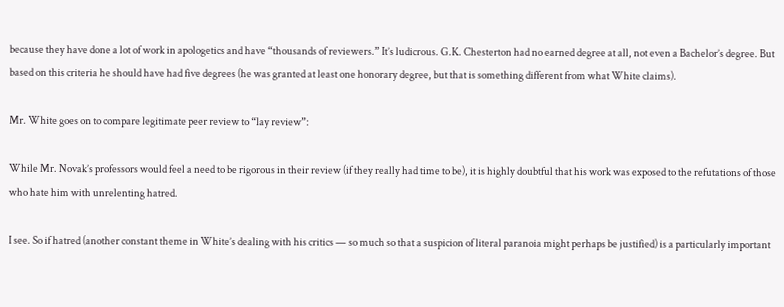because they have done a lot of work in apologetics and have “thousands of reviewers.” It’s ludicrous. G.K. Chesterton had no earned degree at all, not even a Bachelor’s degree. But based on this criteria he should have had five degrees (he was granted at least one honorary degree, but that is something different from what White claims).

Mr. White goes on to compare legitimate peer review to “lay review”:

While Mr. Novak’s professors would feel a need to be rigorous in their review (if they really had time to be), it is highly doubtful that his work was exposed to the refutations of those who hate him with unrelenting hatred.

I see. So if hatred (another constant theme in White’s dealing with his critics — so much so that a suspicion of literal paranoia might perhaps be justified) is a particularly important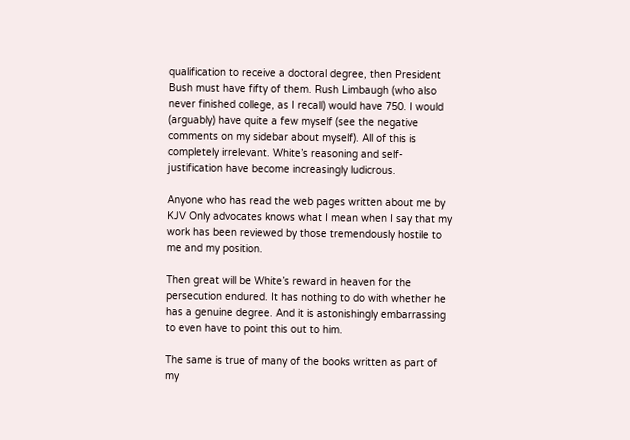qualification to receive a doctoral degree, then President Bush must have fifty of them. Rush Limbaugh (who also never finished college, as I recall) would have 750. I would (arguably) have quite a few myself (see the negative comments on my sidebar about myself). All of this is completely irrelevant. White’s reasoning and self-justification have become increasingly ludicrous.

Anyone who has read the web pages written about me by KJV Only advocates knows what I mean when I say that my work has been reviewed by those tremendously hostile to me and my position.

Then great will be White’s reward in heaven for the persecution endured. It has nothing to do with whether he has a genuine degree. And it is astonishingly embarrassing to even have to point this out to him.

The same is true of many of the books written as part of my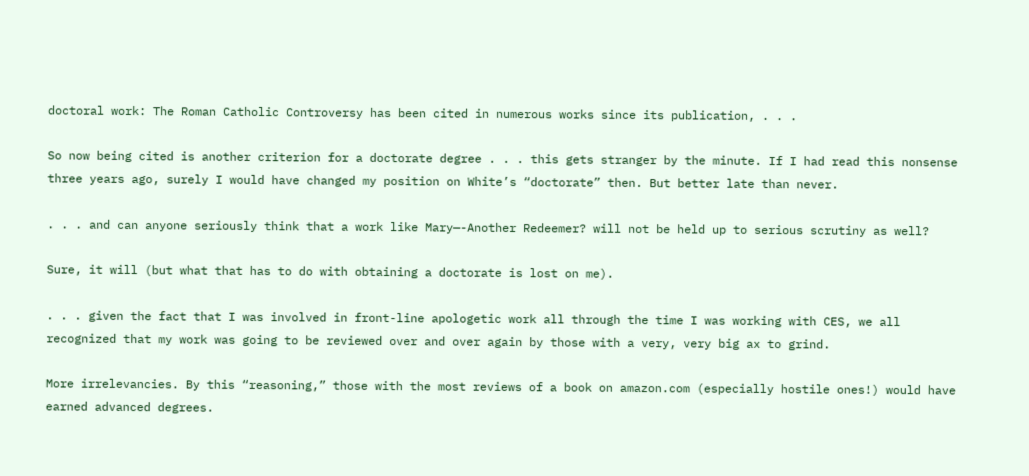doctoral work: The Roman Catholic Controversy has been cited in numerous works since its publication, . . .

So now being cited is another criterion for a doctorate degree . . . this gets stranger by the minute. If I had read this nonsense three years ago, surely I would have changed my position on White’s “doctorate” then. But better late than never.

. . . and can anyone seriously think that a work like Mary—-Another Redeemer? will not be held up to serious scrutiny as well?

Sure, it will (but what that has to do with obtaining a doctorate is lost on me).

. . . given the fact that I was involved in front-line apologetic work all through the time I was working with CES, we all recognized that my work was going to be reviewed over and over again by those with a very, very big ax to grind.

More irrelevancies. By this “reasoning,” those with the most reviews of a book on amazon.com (especially hostile ones!) would have earned advanced degrees.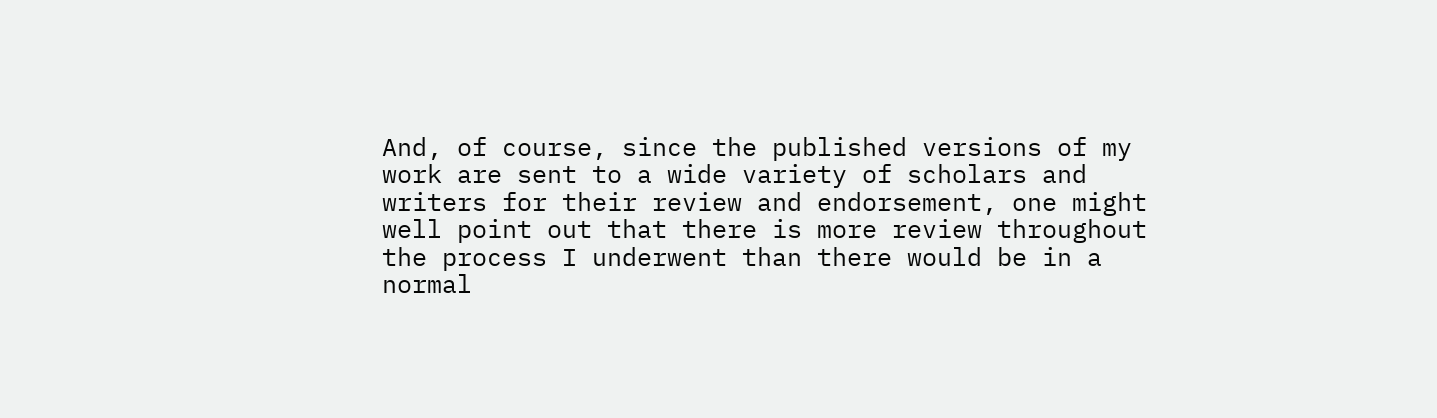And, of course, since the published versions of my work are sent to a wide variety of scholars and writers for their review and endorsement, one might well point out that there is more review throughout the process I underwent than there would be in a normal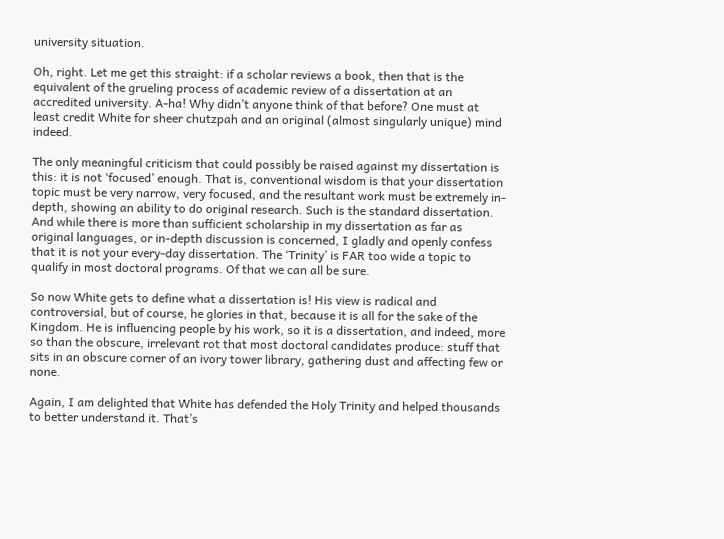university situation.

Oh, right. Let me get this straight: if a scholar reviews a book, then that is the equivalent of the grueling process of academic review of a dissertation at an accredited university. A-ha! Why didn’t anyone think of that before? One must at least credit White for sheer chutzpah and an original (almost singularly unique) mind indeed.

The only meaningful criticism that could possibly be raised against my dissertation is this: it is not ‘focused’ enough. That is, conventional wisdom is that your dissertation topic must be very narrow, very focused, and the resultant work must be extremely in-depth, showing an ability to do original research. Such is the standard dissertation. And while there is more than sufficient scholarship in my dissertation as far as original languages, or in-depth discussion is concerned, I gladly and openly confess that it is not your every-day dissertation. The ‘Trinity’ is FAR too wide a topic to qualify in most doctoral programs. Of that we can all be sure.

So now White gets to define what a dissertation is! His view is radical and controversial, but of course, he glories in that, because it is all for the sake of the Kingdom. He is influencing people by his work, so it is a dissertation, and indeed, more so than the obscure, irrelevant rot that most doctoral candidates produce: stuff that sits in an obscure corner of an ivory tower library, gathering dust and affecting few or none.

Again, I am delighted that White has defended the Holy Trinity and helped thousands to better understand it. That’s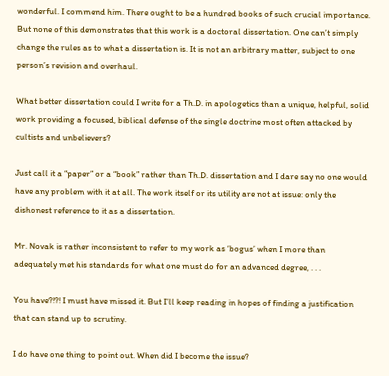wonderful. I commend him. There ought to be a hundred books of such crucial importance. But none of this demonstrates that this work is a doctoral dissertation. One can’t simply change the rules as to what a dissertation is. It is not an arbitrary matter, subject to one person’s revision and overhaul.

What better dissertation could I write for a Th.D. in apologetics than a unique, helpful, solid work providing a focused, biblical defense of the single doctrine most often attacked by cultists and unbelievers?

Just call it a “paper” or a “book” rather than Th.D. dissertation and I dare say no one would have any problem with it at all. The work itself or its utility are not at issue: only the dishonest reference to it as a dissertation.

Mr. Novak is rather inconsistent to refer to my work as ‘bogus’ when I more than adequately met his standards for what one must do for an advanced degree, . . .

You have?!?! I must have missed it. But I’ll keep reading in hopes of finding a justification that can stand up to scrutiny.

I do have one thing to point out. When did I become the issue?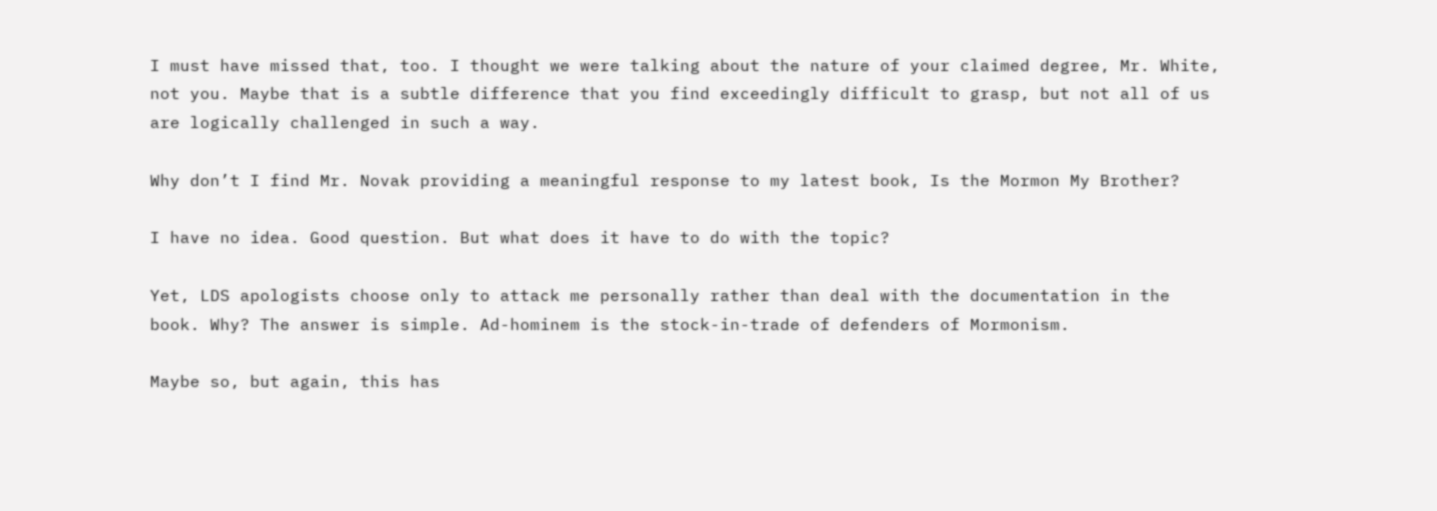I must have missed that, too. I thought we were talking about the nature of your claimed degree, Mr. White, not you. Maybe that is a subtle difference that you find exceedingly difficult to grasp, but not all of us are logically challenged in such a way.

Why don’t I find Mr. Novak providing a meaningful response to my latest book, Is the Mormon My Brother?

I have no idea. Good question. But what does it have to do with the topic?

Yet, LDS apologists choose only to attack me personally rather than deal with the documentation in the book. Why? The answer is simple. Ad-hominem is the stock-in-trade of defenders of Mormonism.

Maybe so, but again, this has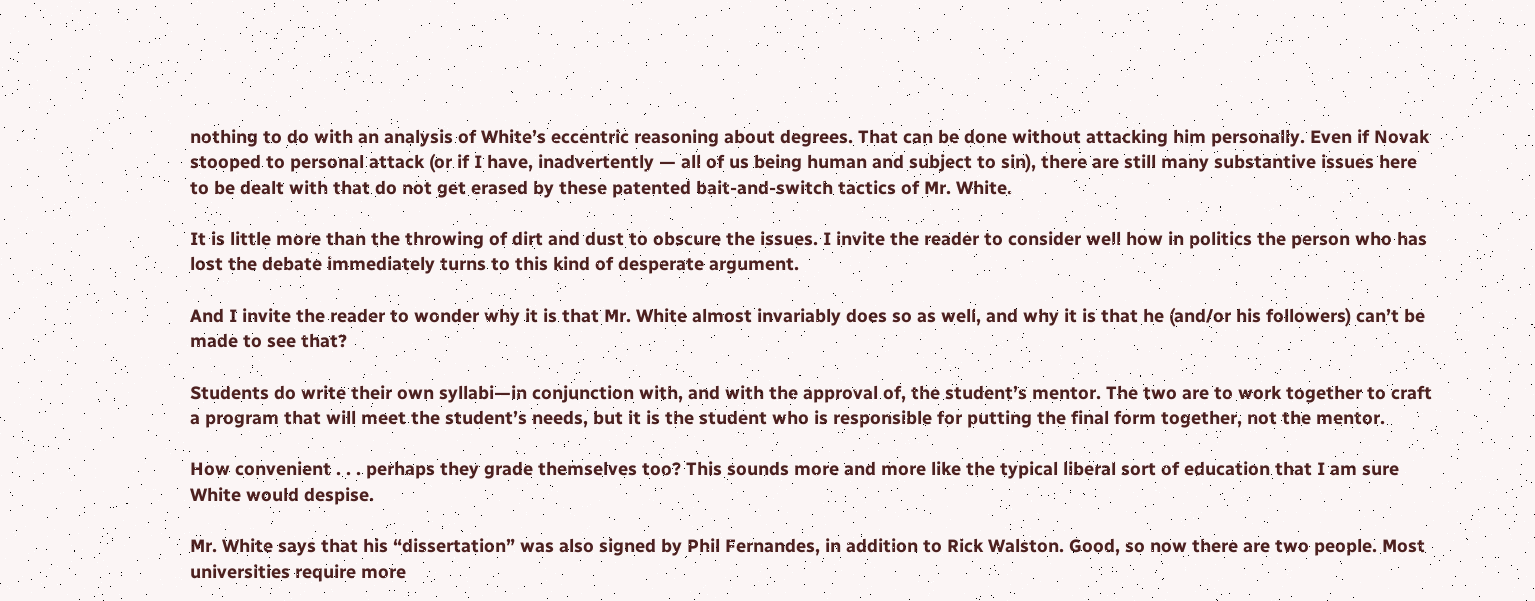nothing to do with an analysis of White’s eccentric reasoning about degrees. That can be done without attacking him personally. Even if Novak stooped to personal attack (or if I have, inadvertently — all of us being human and subject to sin), there are still many substantive issues here to be dealt with that do not get erased by these patented bait-and-switch tactics of Mr. White.

It is little more than the throwing of dirt and dust to obscure the issues. I invite the reader to consider well how in politics the person who has lost the debate immediately turns to this kind of desperate argument.

And I invite the reader to wonder why it is that Mr. White almost invariably does so as well, and why it is that he (and/or his followers) can’t be made to see that?

Students do write their own syllabi—in conjunction with, and with the approval of, the student’s mentor. The two are to work together to craft a program that will meet the student’s needs, but it is the student who is responsible for putting the final form together, not the mentor.

How convenient . . . perhaps they grade themselves too? This sounds more and more like the typical liberal sort of education that I am sure White would despise.

Mr. White says that his “dissertation” was also signed by Phil Fernandes, in addition to Rick Walston. Good, so now there are two people. Most universities require more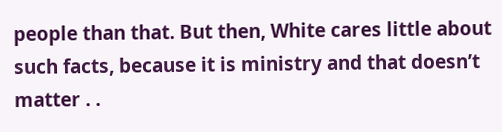people than that. But then, White cares little about such facts, because it is ministry and that doesn’t matter . .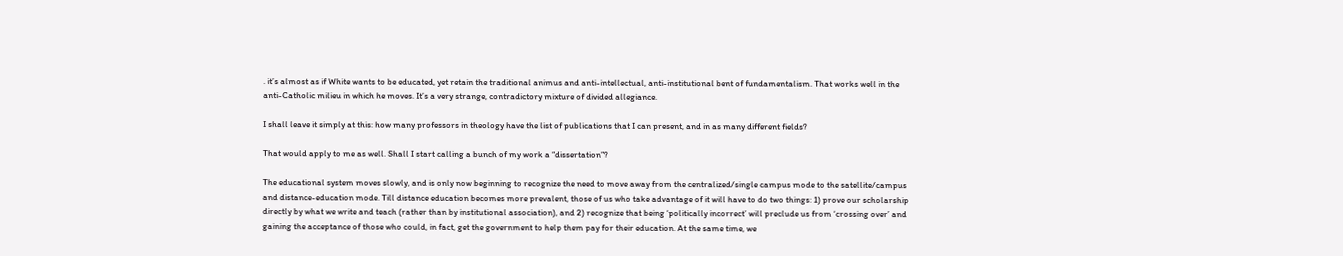. it’s almost as if White wants to be educated, yet retain the traditional animus and anti-intellectual, anti-institutional bent of fundamentalism. That works well in the anti-Catholic milieu in which he moves. It’s a very strange, contradictory mixture of divided allegiance.

I shall leave it simply at this: how many professors in theology have the list of publications that I can present, and in as many different fields?

That would apply to me as well. Shall I start calling a bunch of my work a “dissertation”?

The educational system moves slowly, and is only now beginning to recognize the need to move away from the centralized/single campus mode to the satellite/campus and distance-education mode. Till distance education becomes more prevalent, those of us who take advantage of it will have to do two things: 1) prove our scholarship directly by what we write and teach (rather than by institutional association), and 2) recognize that being ‘politically incorrect’ will preclude us from ‘crossing over’ and gaining the acceptance of those who could, in fact, get the government to help them pay for their education. At the same time, we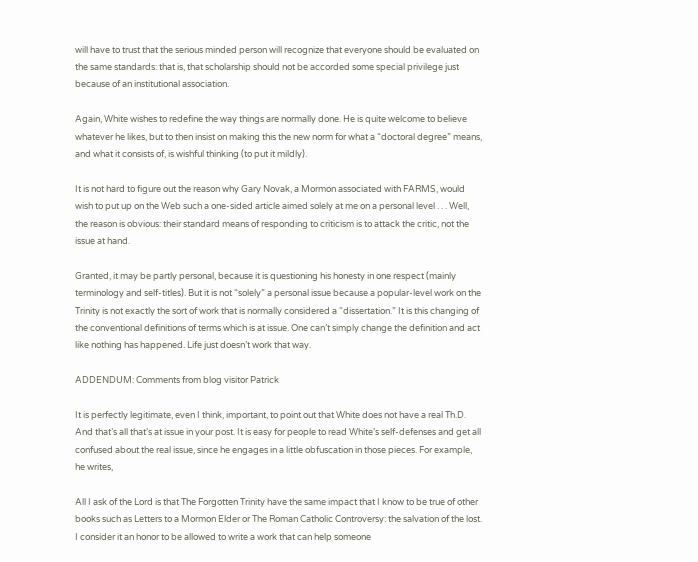will have to trust that the serious minded person will recognize that everyone should be evaluated on the same standards: that is, that scholarship should not be accorded some special privilege just because of an institutional association.

Again, White wishes to redefine the way things are normally done. He is quite welcome to believe whatever he likes, but to then insist on making this the new norm for what a “doctoral degree” means, and what it consists of, is wishful thinking (to put it mildly).

It is not hard to figure out the reason why Gary Novak, a Mormon associated with FARMS, would wish to put up on the Web such a one-sided article aimed solely at me on a personal level . . . Well, the reason is obvious: their standard means of responding to criticism is to attack the critic, not the issue at hand.

Granted, it may be partly personal, because it is questioning his honesty in one respect (mainly terminology and self-titles). But it is not “solely” a personal issue because a popular-level work on the Trinity is not exactly the sort of work that is normally considered a “dissertation.” It is this changing of the conventional definitions of terms which is at issue. One can’t simply change the definition and act like nothing has happened. Life just doesn’t work that way.

ADDENDUM: Comments from blog visitor Patrick

It is perfectly legitimate, even I think, important, to point out that White does not have a real Th.D. And that’s all that’s at issue in your post. It is easy for people to read White’s self-defenses and get all confused about the real issue, since he engages in a little obfuscation in those pieces. For example, he writes,

All I ask of the Lord is that The Forgotten Trinity have the same impact that I know to be true of other books such as Letters to a Mormon Elder or The Roman Catholic Controversy: the salvation of the lost. I consider it an honor to be allowed to write a work that can help someone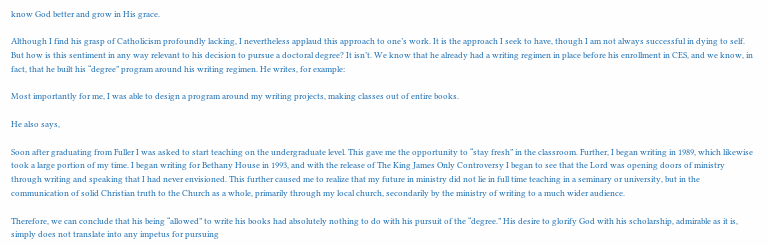know God better and grow in His grace.

Although I find his grasp of Catholicism profoundly lacking, I nevertheless applaud this approach to one’s work. It is the approach I seek to have, though I am not always successful in dying to self. But how is this sentiment in any way relevant to his decision to pursue a doctoral degree? It isn’t. We know that he already had a writing regimen in place before his enrollment in CES, and we know, in fact, that he built his “degree” program around his writing regimen. He writes, for example:

Most importantly for me, I was able to design a program around my writing projects, making classes out of entire books.

He also says,

Soon after graduating from Fuller I was asked to start teaching on the undergraduate level. This gave me the opportunity to “stay fresh” in the classroom. Further, I began writing in 1989, which likewise took a large portion of my time. I began writing for Bethany House in 1993, and with the release of The King James Only Controversy I began to see that the Lord was opening doors of ministry through writing and speaking that I had never envisioned. This further caused me to realize that my future in ministry did not lie in full time teaching in a seminary or university, but in the communication of solid Christian truth to the Church as a whole, primarily through my local church, secondarily by the ministry of writing to a much wider audience.

Therefore, we can conclude that his being “allowed” to write his books had absolutely nothing to do with his pursuit of the “degree.” His desire to glorify God with his scholarship, admirable as it is, simply does not translate into any impetus for pursuing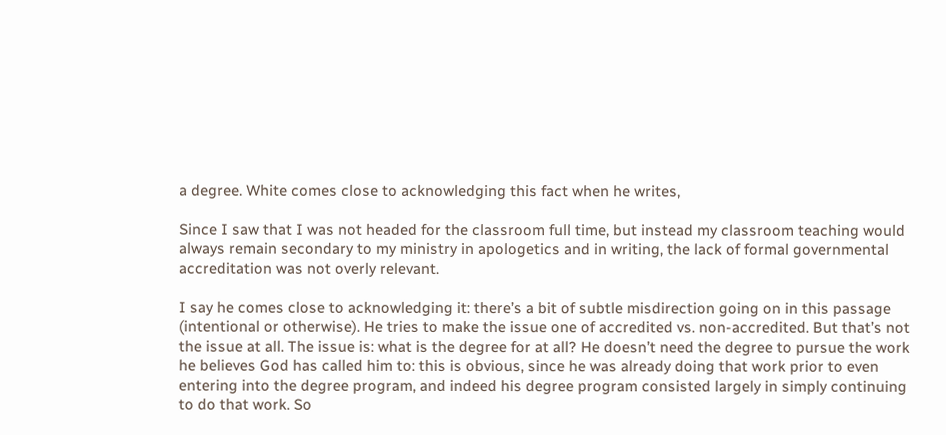a degree. White comes close to acknowledging this fact when he writes,

Since I saw that I was not headed for the classroom full time, but instead my classroom teaching would always remain secondary to my ministry in apologetics and in writing, the lack of formal governmental accreditation was not overly relevant.

I say he comes close to acknowledging it: there’s a bit of subtle misdirection going on in this passage (intentional or otherwise). He tries to make the issue one of accredited vs. non-accredited. But that’s not the issue at all. The issue is: what is the degree for at all? He doesn’t need the degree to pursue the work he believes God has called him to: this is obvious, since he was already doing that work prior to even entering into the degree program, and indeed his degree program consisted largely in simply continuing to do that work. So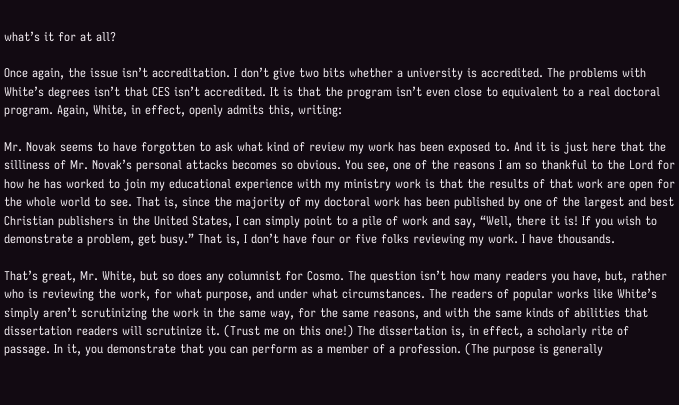what’s it for at all?

Once again, the issue isn’t accreditation. I don’t give two bits whether a university is accredited. The problems with White’s degrees isn’t that CES isn’t accredited. It is that the program isn’t even close to equivalent to a real doctoral program. Again, White, in effect, openly admits this, writing:

Mr. Novak seems to have forgotten to ask what kind of review my work has been exposed to. And it is just here that the silliness of Mr. Novak’s personal attacks becomes so obvious. You see, one of the reasons I am so thankful to the Lord for how he has worked to join my educational experience with my ministry work is that the results of that work are open for the whole world to see. That is, since the majority of my doctoral work has been published by one of the largest and best Christian publishers in the United States, I can simply point to a pile of work and say, “Well, there it is! If you wish to demonstrate a problem, get busy.” That is, I don’t have four or five folks reviewing my work. I have thousands.

That’s great, Mr. White, but so does any columnist for Cosmo. The question isn’t how many readers you have, but, rather who is reviewing the work, for what purpose, and under what circumstances. The readers of popular works like White’s simply aren’t scrutinizing the work in the same way, for the same reasons, and with the same kinds of abilities that dissertation readers will scrutinize it. (Trust me on this one!) The dissertation is, in effect, a scholarly rite of passage. In it, you demonstrate that you can perform as a member of a profession. (The purpose is generally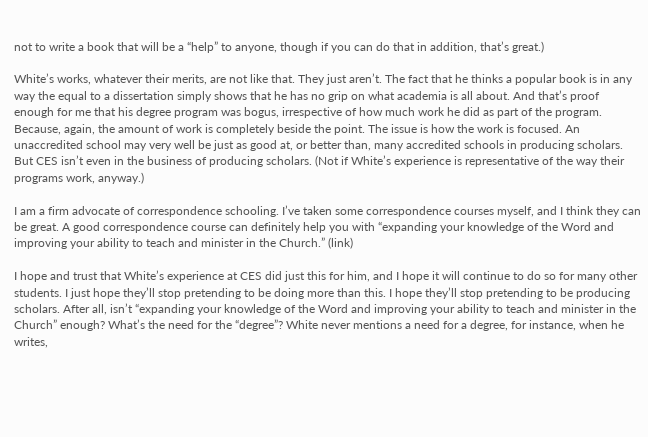not to write a book that will be a “help” to anyone, though if you can do that in addition, that’s great.)

White’s works, whatever their merits, are not like that. They just aren’t. The fact that he thinks a popular book is in any way the equal to a dissertation simply shows that he has no grip on what academia is all about. And that’s proof enough for me that his degree program was bogus, irrespective of how much work he did as part of the program. Because, again, the amount of work is completely beside the point. The issue is how the work is focused. An unaccredited school may very well be just as good at, or better than, many accredited schools in producing scholars. But CES isn’t even in the business of producing scholars. (Not if White’s experience is representative of the way their programs work, anyway.)

I am a firm advocate of correspondence schooling. I’ve taken some correspondence courses myself, and I think they can be great. A good correspondence course can definitely help you with “expanding your knowledge of the Word and improving your ability to teach and minister in the Church.” (link)

I hope and trust that White’s experience at CES did just this for him, and I hope it will continue to do so for many other students. I just hope they’ll stop pretending to be doing more than this. I hope they’ll stop pretending to be producing scholars. After all, isn’t “expanding your knowledge of the Word and improving your ability to teach and minister in the Church” enough? What’s the need for the “degree”? White never mentions a need for a degree, for instance, when he writes,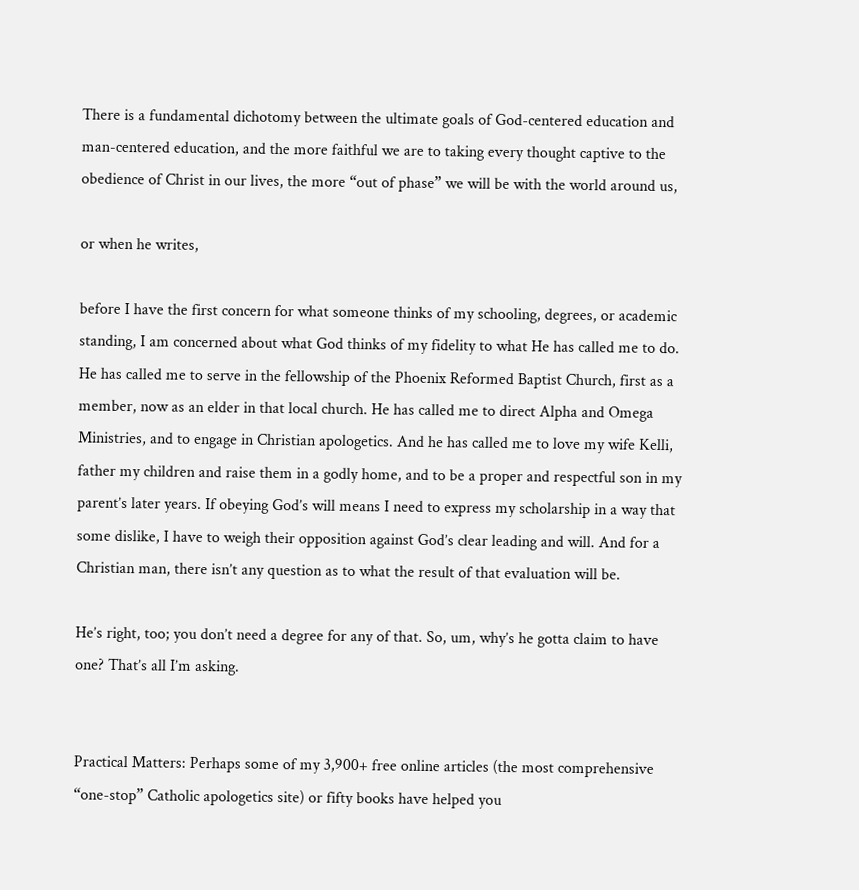There is a fundamental dichotomy between the ultimate goals of God-centered education and man-centered education, and the more faithful we are to taking every thought captive to the obedience of Christ in our lives, the more “out of phase” we will be with the world around us,

or when he writes,

before I have the first concern for what someone thinks of my schooling, degrees, or academic standing, I am concerned about what God thinks of my fidelity to what He has called me to do. He has called me to serve in the fellowship of the Phoenix Reformed Baptist Church, first as a member, now as an elder in that local church. He has called me to direct Alpha and Omega Ministries, and to engage in Christian apologetics. And he has called me to love my wife Kelli, father my children and raise them in a godly home, and to be a proper and respectful son in my parent’s later years. If obeying God’s will means I need to express my scholarship in a way that some dislike, I have to weigh their opposition against God’s clear leading and will. And for a Christian man, there isn’t any question as to what the result of that evaluation will be.

He’s right, too; you don’t need a degree for any of that. So, um, why’s he gotta claim to have one? That’s all I’m asking.


Practical Matters: Perhaps some of my 3,900+ free online articles (the most comprehensive “one-stop” Catholic apologetics site) or fifty books have helped you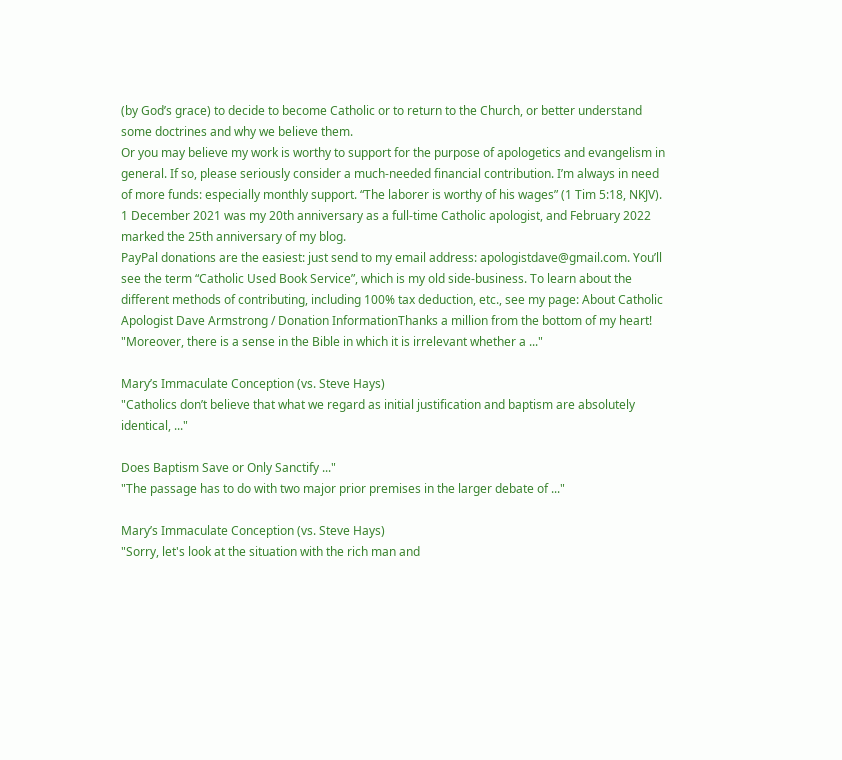(by God’s grace) to decide to become Catholic or to return to the Church, or better understand some doctrines and why we believe them.
Or you may believe my work is worthy to support for the purpose of apologetics and evangelism in general. If so, please seriously consider a much-needed financial contribution. I’m always in need of more funds: especially monthly support. “The laborer is worthy of his wages” (1 Tim 5:18, NKJV). 1 December 2021 was my 20th anniversary as a full-time Catholic apologist, and February 2022 marked the 25th anniversary of my blog.
PayPal donations are the easiest: just send to my email address: apologistdave@gmail.com. You’ll see the term “Catholic Used Book Service”, which is my old side-business. To learn about the different methods of contributing, including 100% tax deduction, etc., see my page: About Catholic Apologist Dave Armstrong / Donation InformationThanks a million from the bottom of my heart!
"Moreover, there is a sense in the Bible in which it is irrelevant whether a ..."

Mary’s Immaculate Conception (vs. Steve Hays)
"Catholics don’t believe that what we regard as initial justification and baptism are absolutely identical, ..."

Does Baptism Save or Only Sanctify ..."
"The passage has to do with two major prior premises in the larger debate of ..."

Mary’s Immaculate Conception (vs. Steve Hays)
"Sorry, let's look at the situation with the rich man and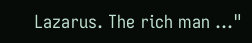Lazarus. The rich man ..."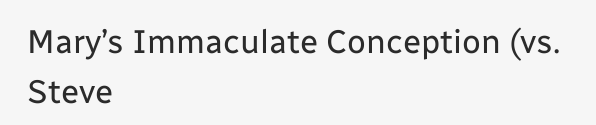Mary’s Immaculate Conception (vs. Steve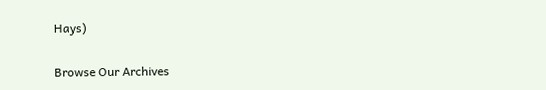Hays)

Browse Our Archives